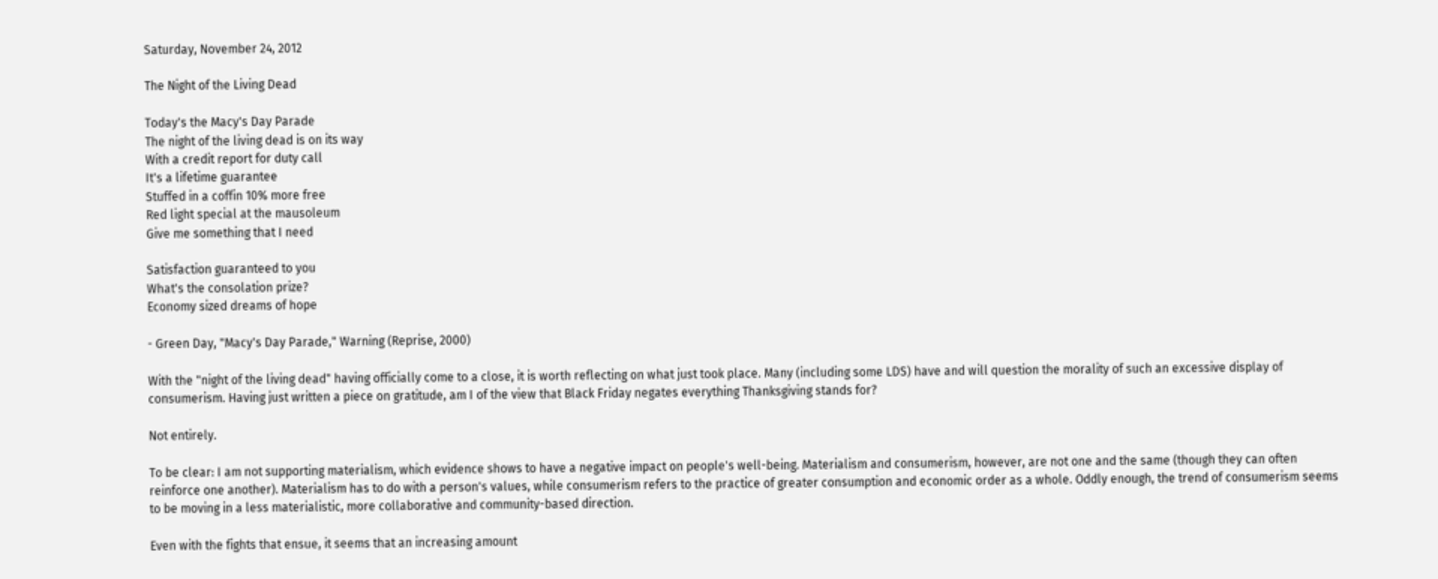Saturday, November 24, 2012

The Night of the Living Dead

Today's the Macy's Day Parade
The night of the living dead is on its way
With a credit report for duty call
It's a lifetime guarantee
Stuffed in a coffin 10% more free
Red light special at the mausoleum
Give me something that I need

Satisfaction guaranteed to you
What's the consolation prize?
Economy sized dreams of hope

- Green Day, "Macy's Day Parade," Warning (Reprise, 2000)

With the "night of the living dead" having officially come to a close, it is worth reflecting on what just took place. Many (including some LDS) have and will question the morality of such an excessive display of consumerism. Having just written a piece on gratitude, am I of the view that Black Friday negates everything Thanksgiving stands for?

Not entirely.

To be clear: I am not supporting materialism, which evidence shows to have a negative impact on people's well-being. Materialism and consumerism, however, are not one and the same (though they can often reinforce one another). Materialism has to do with a person's values, while consumerism refers to the practice of greater consumption and economic order as a whole. Oddly enough, the trend of consumerism seems to be moving in a less materialistic, more collaborative and community-based direction.

Even with the fights that ensue, it seems that an increasing amount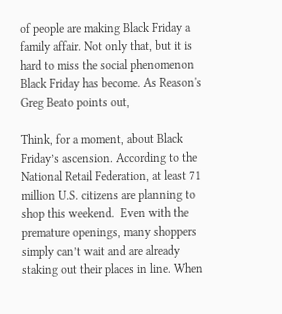of people are making Black Friday a family affair. Not only that, but it is hard to miss the social phenomenon Black Friday has become. As Reason's Greg Beato points out,

Think, for a moment, about Black Friday’s ascension. According to the National Retail Federation, at least 71 million U.S. citizens are planning to shop this weekend.  Even with the premature openings, many shoppers simply can’t wait and are already staking out their places in line. When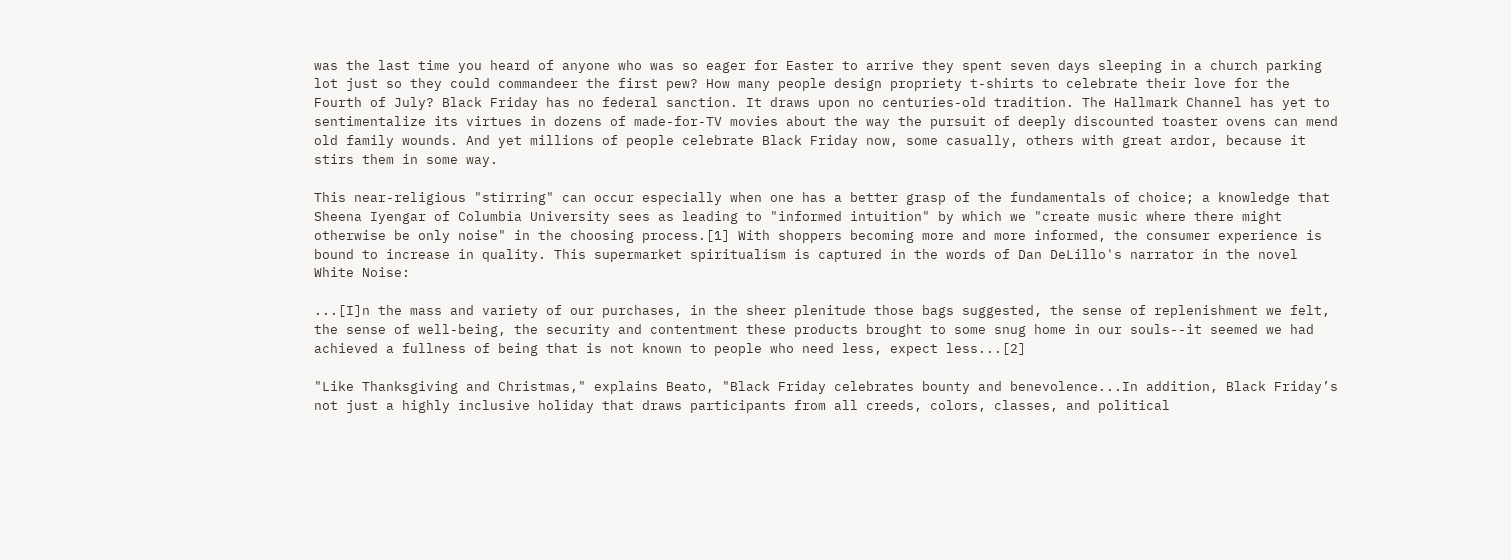was the last time you heard of anyone who was so eager for Easter to arrive they spent seven days sleeping in a church parking lot just so they could commandeer the first pew? How many people design propriety t-shirts to celebrate their love for the Fourth of July? Black Friday has no federal sanction. It draws upon no centuries-old tradition. The Hallmark Channel has yet to sentimentalize its virtues in dozens of made-for-TV movies about the way the pursuit of deeply discounted toaster ovens can mend old family wounds. And yet millions of people celebrate Black Friday now, some casually, others with great ardor, because it stirs them in some way.

This near-religious "stirring" can occur especially when one has a better grasp of the fundamentals of choice; a knowledge that Sheena Iyengar of Columbia University sees as leading to "informed intuition" by which we "create music where there might otherwise be only noise" in the choosing process.[1] With shoppers becoming more and more informed, the consumer experience is bound to increase in quality. This supermarket spiritualism is captured in the words of Dan DeLillo's narrator in the novel White Noise:

...[I]n the mass and variety of our purchases, in the sheer plenitude those bags suggested, the sense of replenishment we felt, the sense of well-being, the security and contentment these products brought to some snug home in our souls--it seemed we had achieved a fullness of being that is not known to people who need less, expect less...[2]

"Like Thanksgiving and Christmas," explains Beato, "Black Friday celebrates bounty and benevolence...In addition, Black Friday’s not just a highly inclusive holiday that draws participants from all creeds, colors, classes, and political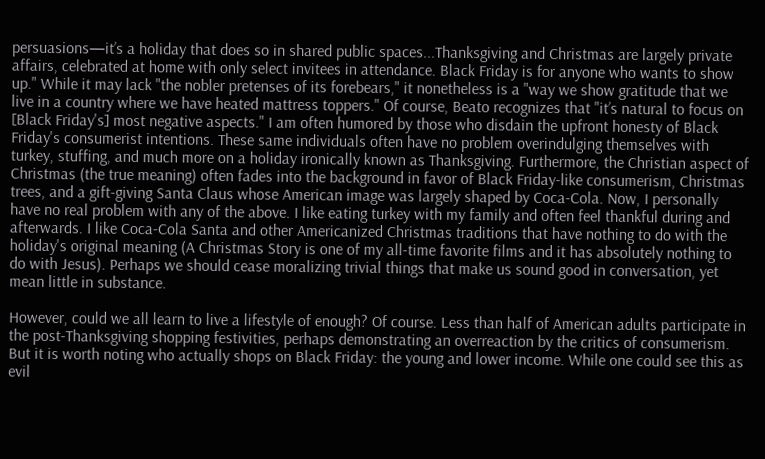persuasions—it’s a holiday that does so in shared public spaces...Thanksgiving and Christmas are largely private affairs, celebrated at home with only select invitees in attendance. Black Friday is for anyone who wants to show up." While it may lack "the nobler pretenses of its forebears," it nonetheless is a "way we show gratitude that we live in a country where we have heated mattress toppers." Of course, Beato recognizes that "it’s natural to focus on [Black Friday's] most negative aspects." I am often humored by those who disdain the upfront honesty of Black Friday's consumerist intentions. These same individuals often have no problem overindulging themselves with turkey, stuffing, and much more on a holiday ironically known as Thanksgiving. Furthermore, the Christian aspect of Christmas (the true meaning) often fades into the background in favor of Black Friday-like consumerism, Christmas trees, and a gift-giving Santa Claus whose American image was largely shaped by Coca-Cola. Now, I personally have no real problem with any of the above. I like eating turkey with my family and often feel thankful during and afterwards. I like Coca-Cola Santa and other Americanized Christmas traditions that have nothing to do with the holiday's original meaning (A Christmas Story is one of my all-time favorite films and it has absolutely nothing to do with Jesus). Perhaps we should cease moralizing trivial things that make us sound good in conversation, yet mean little in substance.

However, could we all learn to live a lifestyle of enough? Of course. Less than half of American adults participate in the post-Thanksgiving shopping festivities, perhaps demonstrating an overreaction by the critics of consumerism. But it is worth noting who actually shops on Black Friday: the young and lower income. While one could see this as evil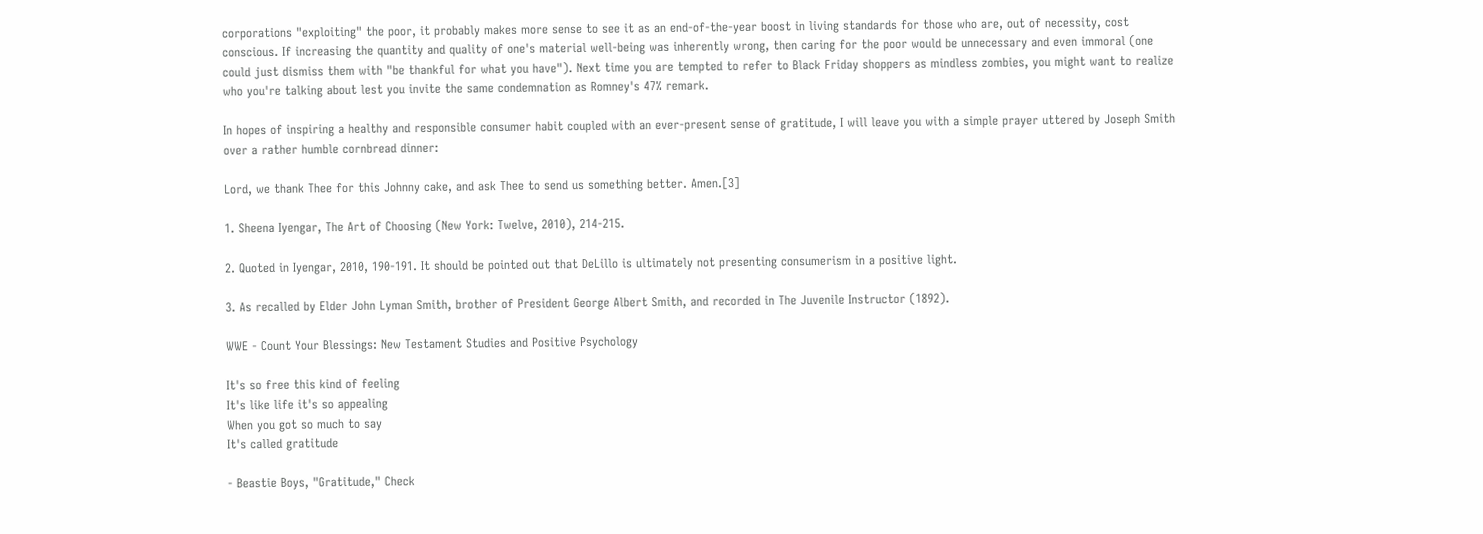corporations "exploiting" the poor, it probably makes more sense to see it as an end-of-the-year boost in living standards for those who are, out of necessity, cost conscious. If increasing the quantity and quality of one's material well-being was inherently wrong, then caring for the poor would be unnecessary and even immoral (one could just dismiss them with "be thankful for what you have"). Next time you are tempted to refer to Black Friday shoppers as mindless zombies, you might want to realize who you're talking about lest you invite the same condemnation as Romney's 47% remark.

In hopes of inspiring a healthy and responsible consumer habit coupled with an ever-present sense of gratitude, I will leave you with a simple prayer uttered by Joseph Smith over a rather humble cornbread dinner:

Lord, we thank Thee for this Johnny cake, and ask Thee to send us something better. Amen.[3]

1. Sheena Iyengar, The Art of Choosing (New York: Twelve, 2010), 214-215.

2. Quoted in Iyengar, 2010, 190-191. It should be pointed out that DeLillo is ultimately not presenting consumerism in a positive light.

3. As recalled by Elder John Lyman Smith, brother of President George Albert Smith, and recorded in The Juvenile Instructor (1892).

WWE - Count Your Blessings: New Testament Studies and Positive Psychology

It's so free this kind of feeling
It's like life it's so appealing
When you got so much to say
It's called gratitude

- Beastie Boys, "Gratitude," Check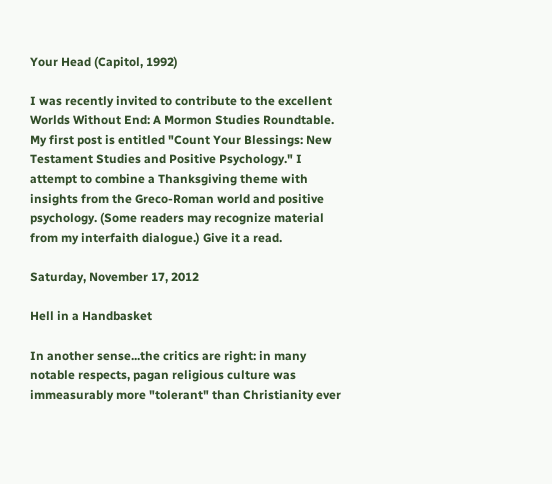Your Head (Capitol, 1992)

I was recently invited to contribute to the excellent Worlds Without End: A Mormon Studies Roundtable. My first post is entitled "Count Your Blessings: New Testament Studies and Positive Psychology." I attempt to combine a Thanksgiving theme with insights from the Greco-Roman world and positive psychology. (Some readers may recognize material from my interfaith dialogue.) Give it a read.

Saturday, November 17, 2012

Hell in a Handbasket

In another sense...the critics are right: in many notable respects, pagan religious culture was immeasurably more "tolerant" than Christianity ever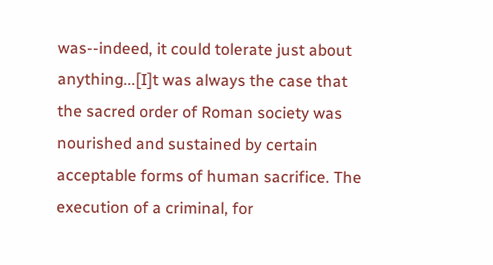was--indeed, it could tolerate just about anything...[I]t was always the case that the sacred order of Roman society was nourished and sustained by certain acceptable forms of human sacrifice. The execution of a criminal, for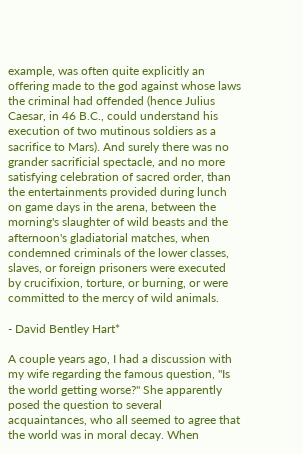example, was often quite explicitly an offering made to the god against whose laws the criminal had offended (hence Julius Caesar, in 46 B.C., could understand his execution of two mutinous soldiers as a sacrifice to Mars). And surely there was no grander sacrificial spectacle, and no more satisfying celebration of sacred order, than the entertainments provided during lunch on game days in the arena, between the morning's slaughter of wild beasts and the afternoon's gladiatorial matches, when condemned criminals of the lower classes, slaves, or foreign prisoners were executed by crucifixion, torture, or burning, or were committed to the mercy of wild animals.

- David Bentley Hart*

A couple years ago, I had a discussion with my wife regarding the famous question, "Is the world getting worse?" She apparently posed the question to several acquaintances, who all seemed to agree that the world was in moral decay. When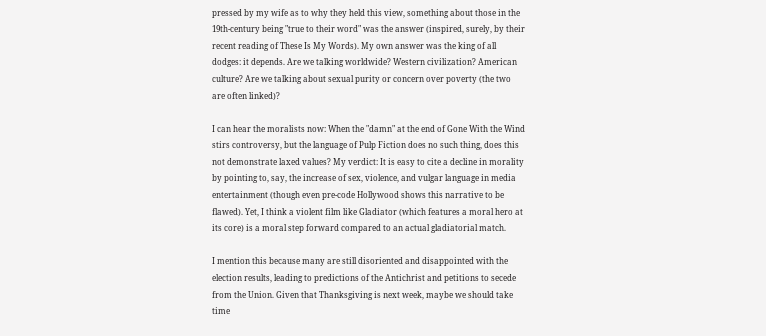pressed by my wife as to why they held this view, something about those in the 19th-century being "true to their word" was the answer (inspired, surely, by their recent reading of These Is My Words). My own answer was the king of all dodges: it depends. Are we talking worldwide? Western civilization? American culture? Are we talking about sexual purity or concern over poverty (the two are often linked)?

I can hear the moralists now: When the "damn" at the end of Gone With the Wind stirs controversy, but the language of Pulp Fiction does no such thing, does this not demonstrate laxed values? My verdict: It is easy to cite a decline in morality by pointing to, say, the increase of sex, violence, and vulgar language in media entertainment (though even pre-code Hollywood shows this narrative to be flawed). Yet, I think a violent film like Gladiator (which features a moral hero at its core) is a moral step forward compared to an actual gladiatorial match.

I mention this because many are still disoriented and disappointed with the election results, leading to predictions of the Antichrist and petitions to secede from the Union. Given that Thanksgiving is next week, maybe we should take time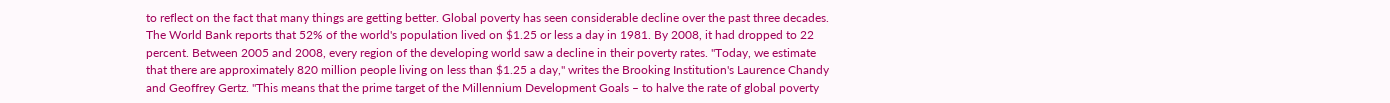to reflect on the fact that many things are getting better. Global poverty has seen considerable decline over the past three decades. The World Bank reports that 52% of the world's population lived on $1.25 or less a day in 1981. By 2008, it had dropped to 22 percent. Between 2005 and 2008, every region of the developing world saw a decline in their poverty rates. "Today, we estimate that there are approximately 820 million people living on less than $1.25 a day," writes the Brooking Institution's Laurence Chandy and Geoffrey Gertz. "This means that the prime target of the Millennium Development Goals – to halve the rate of global poverty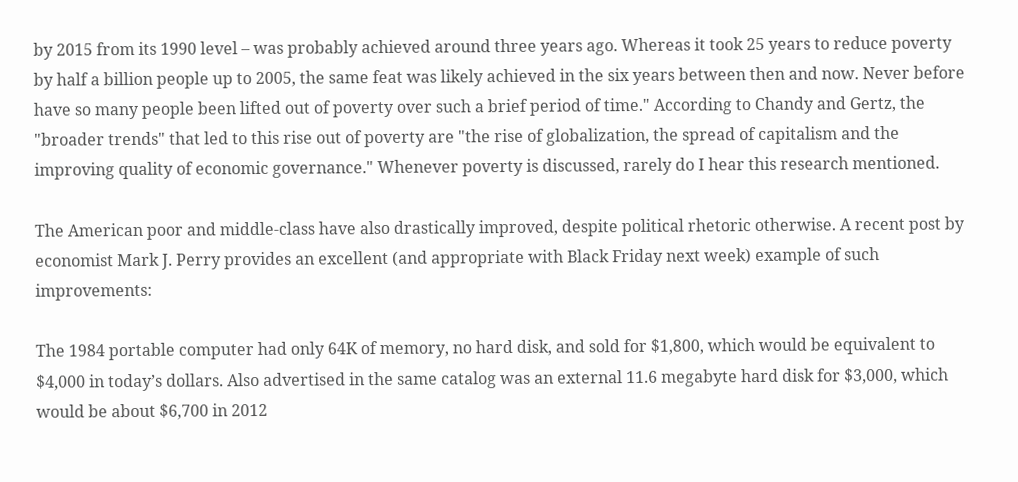by 2015 from its 1990 level – was probably achieved around three years ago. Whereas it took 25 years to reduce poverty by half a billion people up to 2005, the same feat was likely achieved in the six years between then and now. Never before have so many people been lifted out of poverty over such a brief period of time." According to Chandy and Gertz, the "broader trends" that led to this rise out of poverty are "the rise of globalization, the spread of capitalism and the improving quality of economic governance." Whenever poverty is discussed, rarely do I hear this research mentioned.

The American poor and middle-class have also drastically improved, despite political rhetoric otherwise. A recent post by economist Mark J. Perry provides an excellent (and appropriate with Black Friday next week) example of such improvements:

The 1984 portable computer had only 64K of memory, no hard disk, and sold for $1,800, which would be equivalent to $4,000 in today’s dollars. Also advertised in the same catalog was an external 11.6 megabyte hard disk for $3,000, which would be about $6,700 in 2012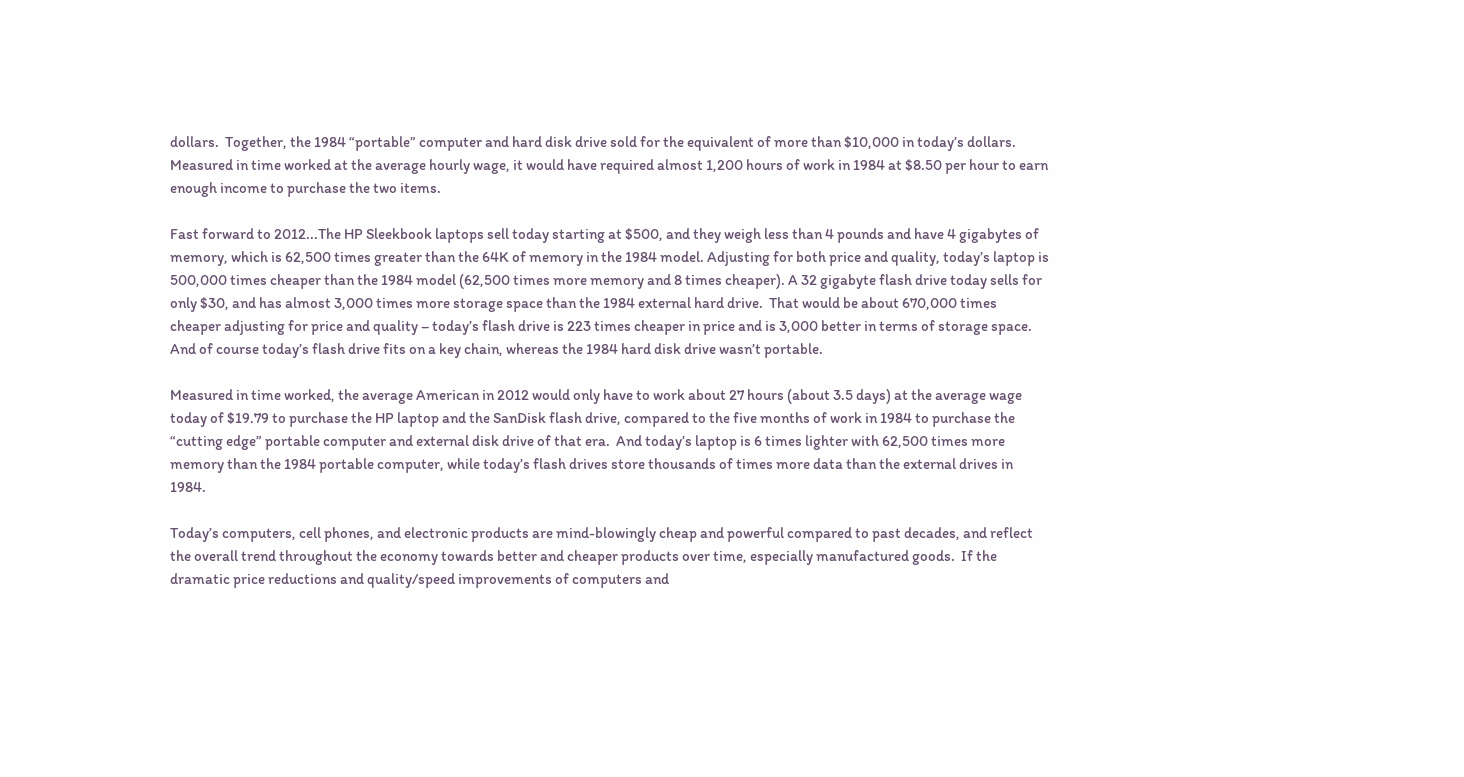dollars.  Together, the 1984 “portable” computer and hard disk drive sold for the equivalent of more than $10,000 in today’s dollars. Measured in time worked at the average hourly wage, it would have required almost 1,200 hours of work in 1984 at $8.50 per hour to earn enough income to purchase the two items.

Fast forward to 2012...The HP Sleekbook laptops sell today starting at $500, and they weigh less than 4 pounds and have 4 gigabytes of memory, which is 62,500 times greater than the 64K of memory in the 1984 model. Adjusting for both price and quality, today’s laptop is 500,000 times cheaper than the 1984 model (62,500 times more memory and 8 times cheaper). A 32 gigabyte flash drive today sells for only $30, and has almost 3,000 times more storage space than the 1984 external hard drive.  That would be about 670,000 times cheaper adjusting for price and quality – today’s flash drive is 223 times cheaper in price and is 3,000 better in terms of storage space. And of course today’s flash drive fits on a key chain, whereas the 1984 hard disk drive wasn’t portable.

Measured in time worked, the average American in 2012 would only have to work about 27 hours (about 3.5 days) at the average wage today of $19.79 to purchase the HP laptop and the SanDisk flash drive, compared to the five months of work in 1984 to purchase the “cutting edge” portable computer and external disk drive of that era.  And today’s laptop is 6 times lighter with 62,500 times more memory than the 1984 portable computer, while today’s flash drives store thousands of times more data than the external drives in 1984.

Today’s computers, cell phones, and electronic products are mind-blowingly cheap and powerful compared to past decades, and reflect the overall trend throughout the economy towards better and cheaper products over time, especially manufactured goods.  If the dramatic price reductions and quality/speed improvements of computers and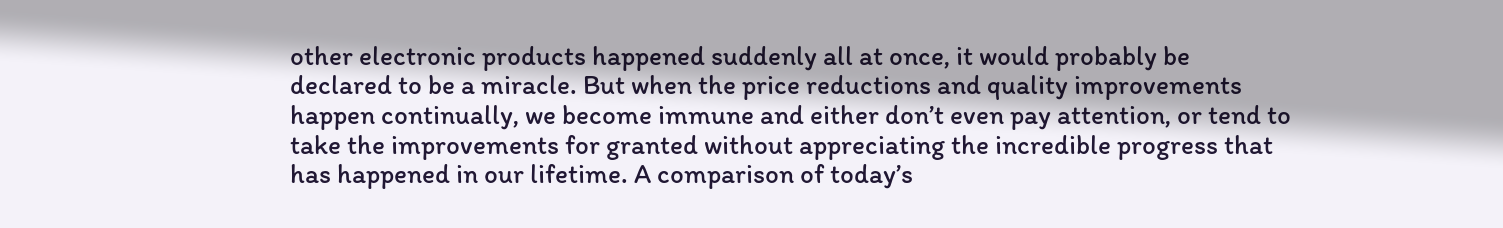other electronic products happened suddenly all at once, it would probably be declared to be a miracle. But when the price reductions and quality improvements happen continually, we become immune and either don’t even pay attention, or tend to take the improvements for granted without appreciating the incredible progress that has happened in our lifetime. A comparison of today’s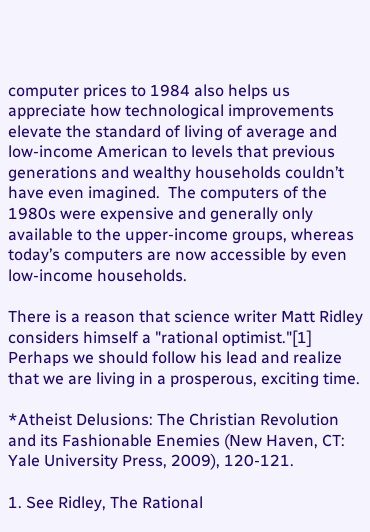computer prices to 1984 also helps us appreciate how technological improvements elevate the standard of living of average and low-income American to levels that previous generations and wealthy households couldn’t have even imagined.  The computers of the 1980s were expensive and generally only available to the upper-income groups, whereas today’s computers are now accessible by even low-income households.

There is a reason that science writer Matt Ridley considers himself a "rational optimist."[1] Perhaps we should follow his lead and realize that we are living in a prosperous, exciting time.

*Atheist Delusions: The Christian Revolution and its Fashionable Enemies (New Haven, CT: Yale University Press, 2009), 120-121.

1. See Ridley, The Rational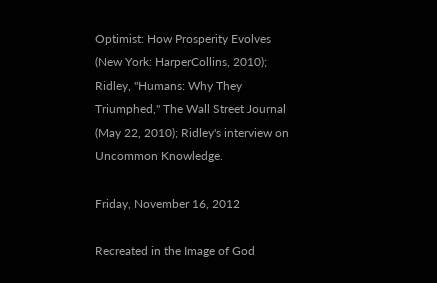Optimist: How Prosperity Evolves (New York: HarperCollins, 2010); Ridley, "Humans: Why They Triumphed," The Wall Street Journal (May 22, 2010); Ridley's interview on Uncommon Knowledge.

Friday, November 16, 2012

Recreated in the Image of God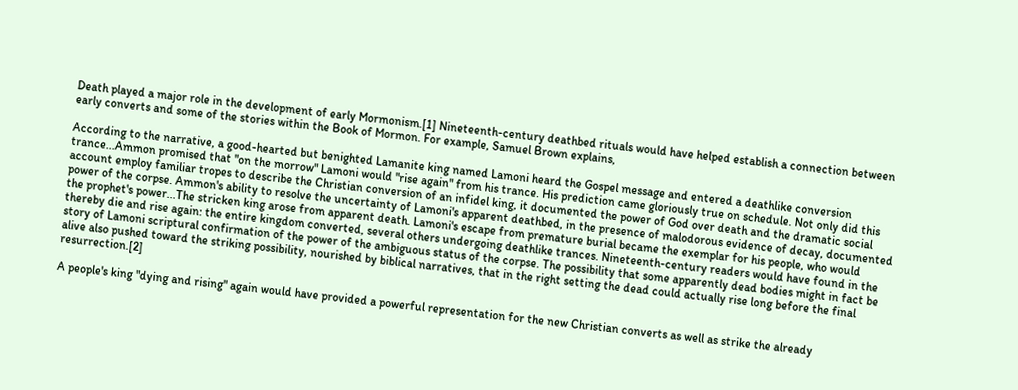Death played a major role in the development of early Mormonism.[1] Nineteenth-century deathbed rituals would have helped establish a connection between early converts and some of the stories within the Book of Mormon. For example, Samuel Brown explains,

According to the narrative, a good-hearted but benighted Lamanite king named Lamoni heard the Gospel message and entered a deathlike conversion trance...Ammon promised that "on the morrow" Lamoni would "rise again" from his trance. His prediction came gloriously true on schedule. Not only did this account employ familiar tropes to describe the Christian conversion of an infidel king, it documented the power of God over death and the dramatic social power of the corpse. Ammon's ability to resolve the uncertainty of Lamoni's apparent deathbed, in the presence of malodorous evidence of decay, documented the prophet's power...The stricken king arose from apparent death. Lamoni's escape from premature burial became the exemplar for his people, who would thereby die and rise again: the entire kingdom converted, several others undergoing deathlike trances. Nineteenth-century readers would have found in the story of Lamoni scriptural confirmation of the power of the ambiguous status of the corpse. The possibility that some apparently dead bodies might in fact be alive also pushed toward the striking possibility, nourished by biblical narratives, that in the right setting the dead could actually rise long before the final resurrection.[2]

A people's king "dying and rising" again would have provided a powerful representation for the new Christian converts as well as strike the already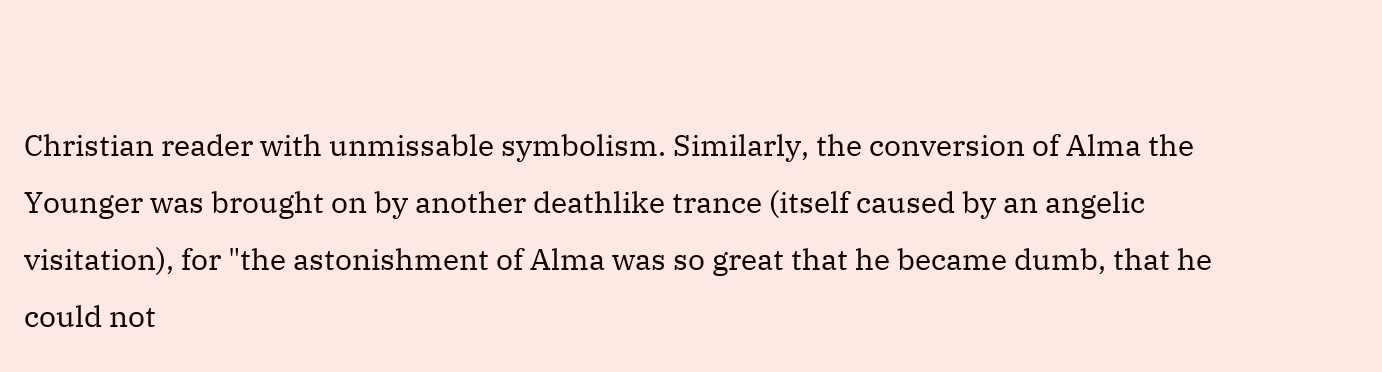Christian reader with unmissable symbolism. Similarly, the conversion of Alma the Younger was brought on by another deathlike trance (itself caused by an angelic visitation), for "the astonishment of Alma was so great that he became dumb, that he could not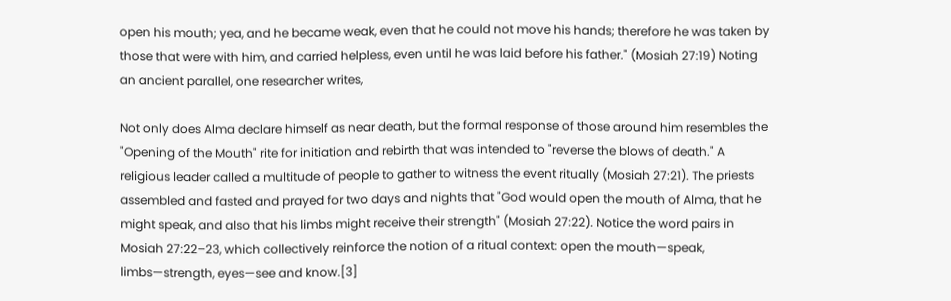open his mouth; yea, and he became weak, even that he could not move his hands; therefore he was taken by those that were with him, and carried helpless, even until he was laid before his father." (Mosiah 27:19) Noting an ancient parallel, one researcher writes,

Not only does Alma declare himself as near death, but the formal response of those around him resembles the "Opening of the Mouth" rite for initiation and rebirth that was intended to "reverse the blows of death." A religious leader called a multitude of people to gather to witness the event ritually (Mosiah 27:21). The priests assembled and fasted and prayed for two days and nights that "God would open the mouth of Alma, that he might speak, and also that his limbs might receive their strength" (Mosiah 27:22). Notice the word pairs in Mosiah 27:22–23, which collectively reinforce the notion of a ritual context: open the mouth—speak, limbs—strength, eyes—see and know.[3]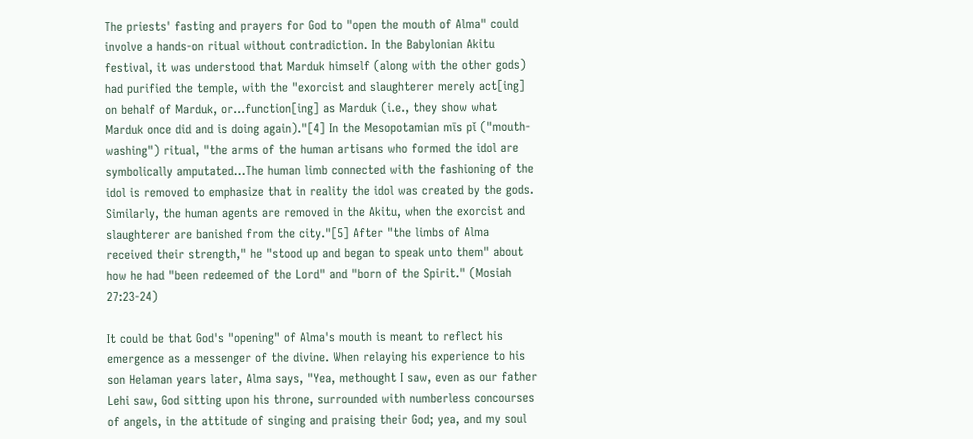The priests' fasting and prayers for God to "open the mouth of Alma" could involve a hands-on ritual without contradiction. In the Babylonian Akitu festival, it was understood that Marduk himself (along with the other gods) had purified the temple, with the "exorcist and slaughterer merely act[ing] on behalf of Marduk, or...function[ing] as Marduk (i.e., they show what Marduk once did and is doing again)."[4] In the Mesopotamian mīs pǐ ("mouth-washing") ritual, "the arms of the human artisans who formed the idol are symbolically amputated...The human limb connected with the fashioning of the idol is removed to emphasize that in reality the idol was created by the gods. Similarly, the human agents are removed in the Akitu, when the exorcist and slaughterer are banished from the city."[5] After "the limbs of Alma received their strength," he "stood up and began to speak unto them" about how he had "been redeemed of the Lord" and "born of the Spirit." (Mosiah 27:23-24)

It could be that God's "opening" of Alma's mouth is meant to reflect his emergence as a messenger of the divine. When relaying his experience to his son Helaman years later, Alma says, "Yea, methought I saw, even as our father Lehi saw, God sitting upon his throne, surrounded with numberless concourses of angels, in the attitude of singing and praising their God; yea, and my soul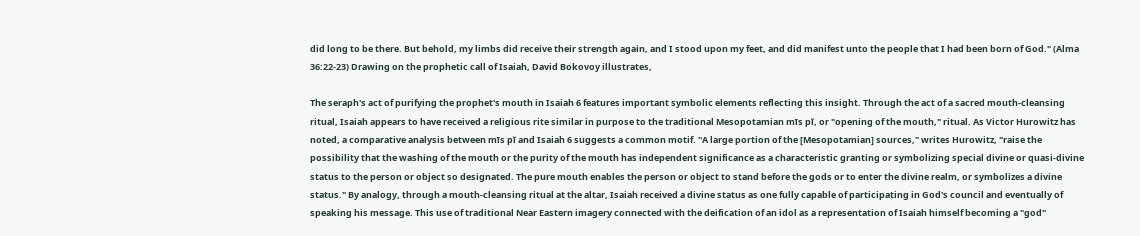did long to be there. But behold, my limbs did receive their strength again, and I stood upon my feet, and did manifest unto the people that I had been born of God." (Alma 36:22-23) Drawing on the prophetic call of Isaiah, David Bokovoy illustrates,

The seraph's act of purifying the prophet's mouth in Isaiah 6 features important symbolic elements reflecting this insight. Through the act of a sacred mouth-cleansing ritual, Isaiah appears to have received a religious rite similar in purpose to the traditional Mesopotamian mīs pǐ, or "opening of the mouth," ritual. As Victor Hurowitz has noted, a comparative analysis between mīs pǐ and Isaiah 6 suggests a common motif. "A large portion of the [Mesopotamian] sources," writes Hurowitz, "raise the possibility that the washing of the mouth or the purity of the mouth has independent significance as a characteristic granting or symbolizing special divine or quasi-divine status to the person or object so designated. The pure mouth enables the person or object to stand before the gods or to enter the divine realm, or symbolizes a divine status." By analogy, through a mouth-cleansing ritual at the altar, Isaiah received a divine status as one fully capable of participating in God's council and eventually of speaking his message. This use of traditional Near Eastern imagery connected with the deification of an idol as a representation of Isaiah himself becoming a "god"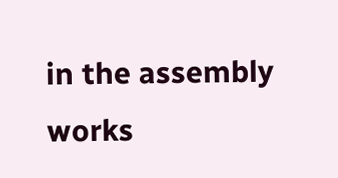in the assembly works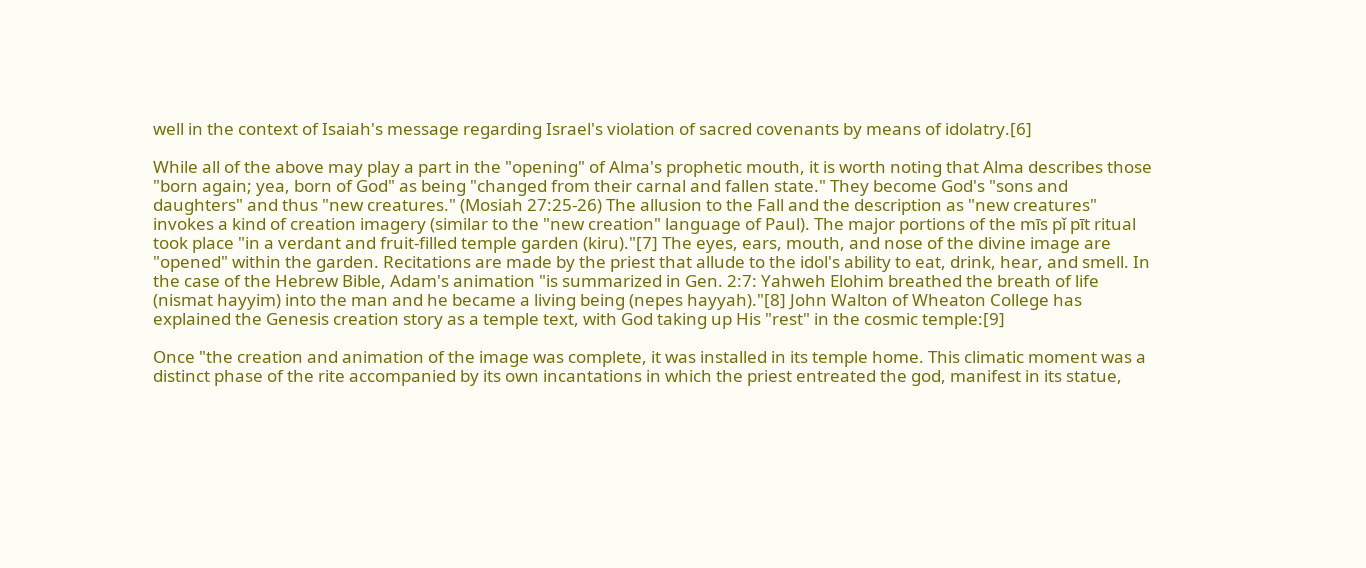well in the context of Isaiah's message regarding Israel's violation of sacred covenants by means of idolatry.[6]

While all of the above may play a part in the "opening" of Alma's prophetic mouth, it is worth noting that Alma describes those "born again; yea, born of God" as being "changed from their carnal and fallen state." They become God's "sons and daughters" and thus "new creatures." (Mosiah 27:25-26) The allusion to the Fall and the description as "new creatures" invokes a kind of creation imagery (similar to the "new creation" language of Paul). The major portions of the mīs pǐ pīt ritual took place "in a verdant and fruit-filled temple garden (kiru)."[7] The eyes, ears, mouth, and nose of the divine image are "opened" within the garden. Recitations are made by the priest that allude to the idol's ability to eat, drink, hear, and smell. In the case of the Hebrew Bible, Adam's animation "is summarized in Gen. 2:7: Yahweh Elohim breathed the breath of life (nismat hayyim) into the man and he became a living being (nepes hayyah)."[8] John Walton of Wheaton College has explained the Genesis creation story as a temple text, with God taking up His "rest" in the cosmic temple:[9]

Once "the creation and animation of the image was complete, it was installed in its temple home. This climatic moment was a distinct phase of the rite accompanied by its own incantations in which the priest entreated the god, manifest in its statue,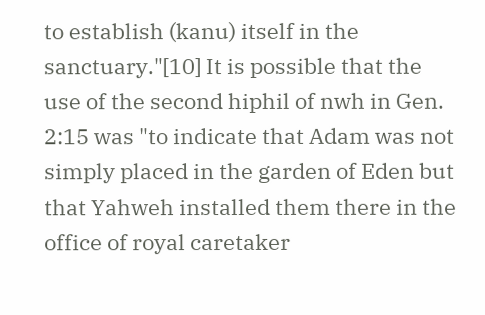to establish (kanu) itself in the sanctuary."[10] It is possible that the use of the second hiphil of nwh in Gen. 2:15 was "to indicate that Adam was not simply placed in the garden of Eden but that Yahweh installed them there in the office of royal caretaker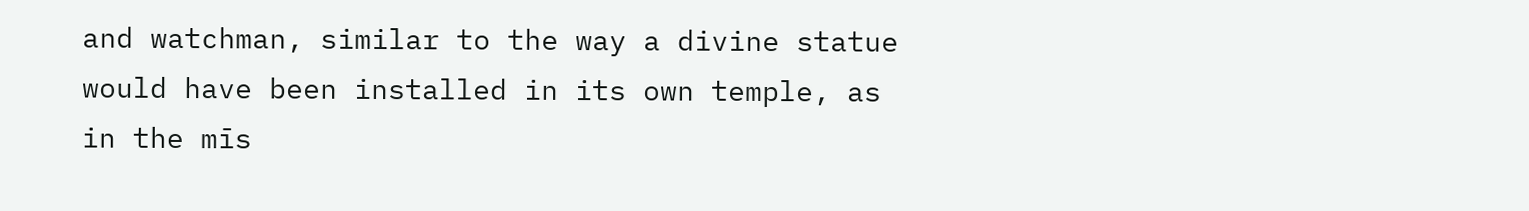and watchman, similar to the way a divine statue would have been installed in its own temple, as in the mīs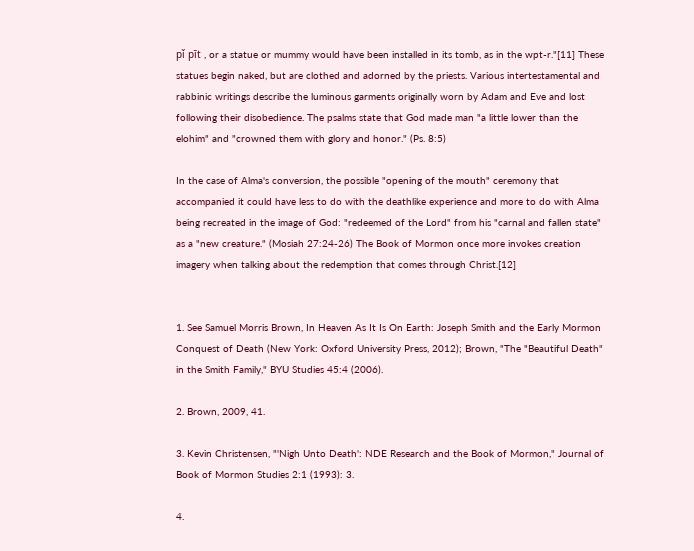pǐ pīt , or a statue or mummy would have been installed in its tomb, as in the wpt-r."[11] These statues begin naked, but are clothed and adorned by the priests. Various intertestamental and rabbinic writings describe the luminous garments originally worn by Adam and Eve and lost following their disobedience. The psalms state that God made man "a little lower than the elohim" and "crowned them with glory and honor." (Ps. 8:5)

In the case of Alma's conversion, the possible "opening of the mouth" ceremony that accompanied it could have less to do with the deathlike experience and more to do with Alma being recreated in the image of God: "redeemed of the Lord" from his "carnal and fallen state" as a "new creature." (Mosiah 27:24-26) The Book of Mormon once more invokes creation imagery when talking about the redemption that comes through Christ.[12]


1. See Samuel Morris Brown, In Heaven As It Is On Earth: Joseph Smith and the Early Mormon Conquest of Death (New York: Oxford University Press, 2012); Brown, "The "Beautiful Death" in the Smith Family," BYU Studies 45:4 (2006).

2. Brown, 2009, 41.

3. Kevin Christensen, "'Nigh Unto Death': NDE Research and the Book of Mormon," Journal of Book of Mormon Studies 2:1 (1993): 3.

4.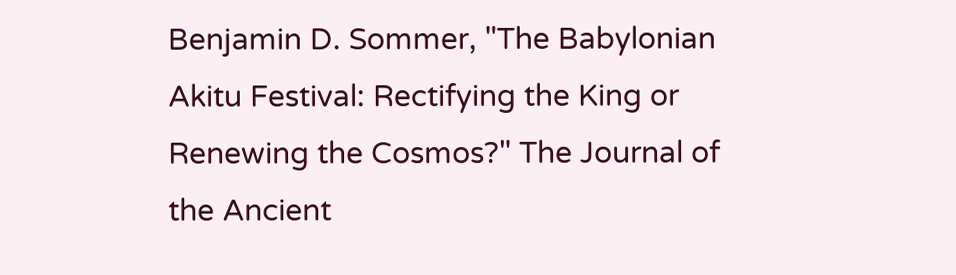Benjamin D. Sommer, "The Babylonian Akitu Festival: Rectifying the King or Renewing the Cosmos?" The Journal of the Ancient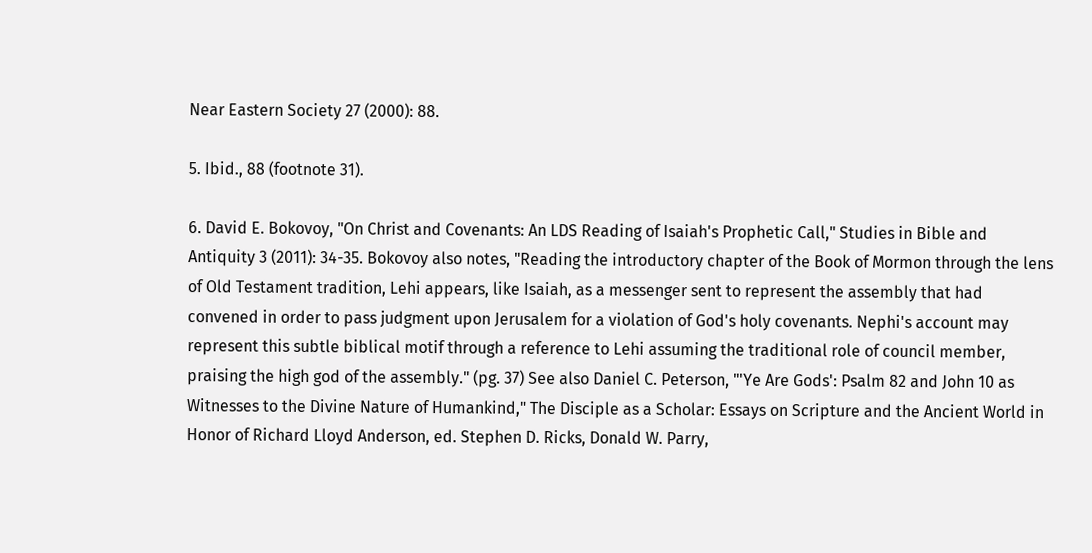Near Eastern Society 27 (2000): 88.

5. Ibid., 88 (footnote 31).

6. David E. Bokovoy, "On Christ and Covenants: An LDS Reading of Isaiah's Prophetic Call," Studies in Bible and Antiquity 3 (2011): 34-35. Bokovoy also notes, "Reading the introductory chapter of the Book of Mormon through the lens of Old Testament tradition, Lehi appears, like Isaiah, as a messenger sent to represent the assembly that had convened in order to pass judgment upon Jerusalem for a violation of God's holy covenants. Nephi's account may represent this subtle biblical motif through a reference to Lehi assuming the traditional role of council member, praising the high god of the assembly." (pg. 37) See also Daniel C. Peterson, "'Ye Are Gods': Psalm 82 and John 10 as Witnesses to the Divine Nature of Humankind," The Disciple as a Scholar: Essays on Scripture and the Ancient World in Honor of Richard Lloyd Anderson, ed. Stephen D. Ricks, Donald W. Parry,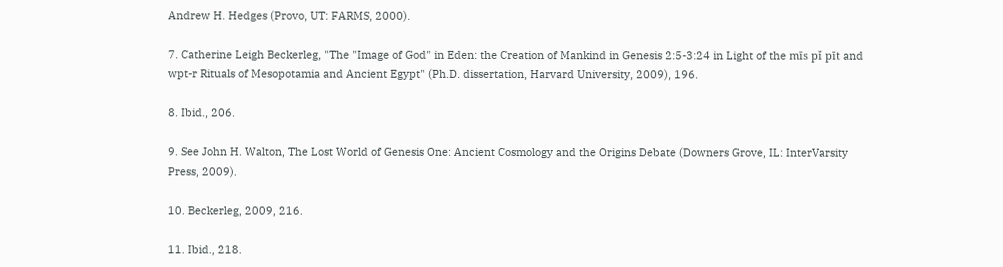Andrew H. Hedges (Provo, UT: FARMS, 2000).

7. Catherine Leigh Beckerleg, "The "Image of God" in Eden: the Creation of Mankind in Genesis 2:5-3:24 in Light of the mīs pǐ pīt and wpt-r Rituals of Mesopotamia and Ancient Egypt" (Ph.D. dissertation, Harvard University, 2009), 196.

8. Ibid., 206.

9. See John H. Walton, The Lost World of Genesis One: Ancient Cosmology and the Origins Debate (Downers Grove, IL: InterVarsity Press, 2009).

10. Beckerleg, 2009, 216.

11. Ibid., 218.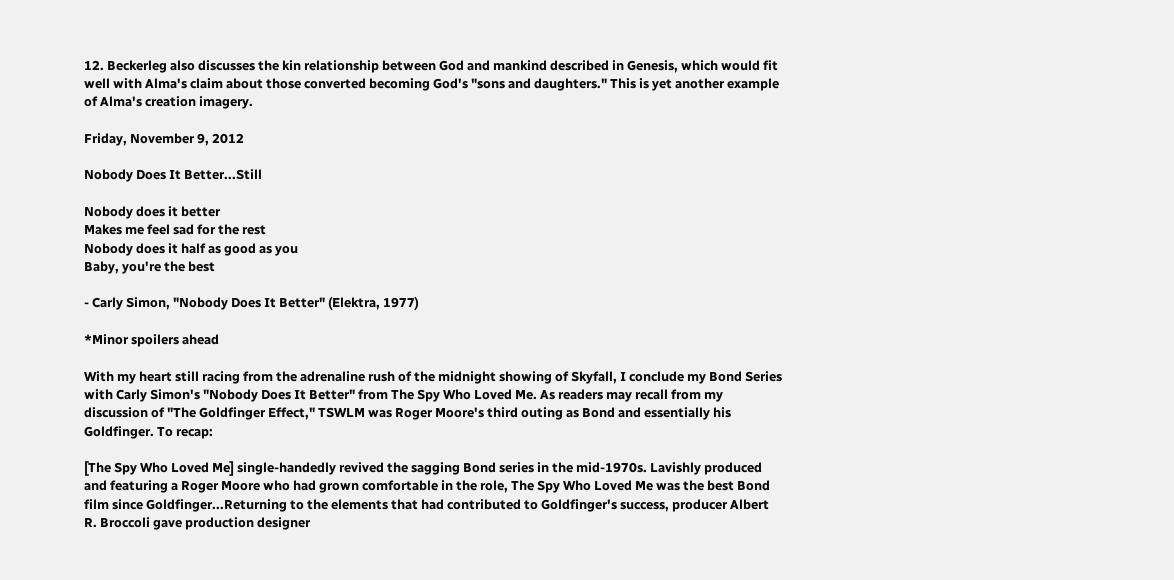12. Beckerleg also discusses the kin relationship between God and mankind described in Genesis, which would fit well with Alma's claim about those converted becoming God's "sons and daughters." This is yet another example of Alma's creation imagery.

Friday, November 9, 2012

Nobody Does It Better...Still

Nobody does it better
Makes me feel sad for the rest
Nobody does it half as good as you
Baby, you're the best

- Carly Simon, "Nobody Does It Better" (Elektra, 1977)

*Minor spoilers ahead

With my heart still racing from the adrenaline rush of the midnight showing of Skyfall, I conclude my Bond Series with Carly Simon's "Nobody Does It Better" from The Spy Who Loved Me. As readers may recall from my discussion of "The Goldfinger Effect," TSWLM was Roger Moore's third outing as Bond and essentially his Goldfinger. To recap:

[The Spy Who Loved Me] single-handedly revived the sagging Bond series in the mid-1970s. Lavishly produced and featuring a Roger Moore who had grown comfortable in the role, The Spy Who Loved Me was the best Bond film since Goldfinger...Returning to the elements that had contributed to Goldfinger's success, producer Albert R. Broccoli gave production designer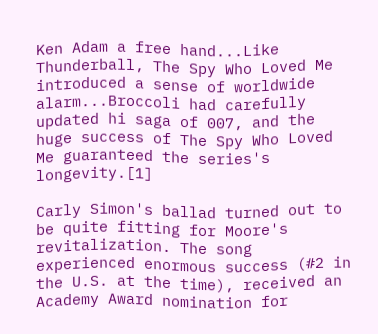Ken Adam a free hand...Like Thunderball, The Spy Who Loved Me introduced a sense of worldwide alarm...Broccoli had carefully updated hi saga of 007, and the huge success of The Spy Who Loved Me guaranteed the series's longevity.[1]

Carly Simon's ballad turned out to be quite fitting for Moore's revitalization. The song experienced enormous success (#2 in the U.S. at the time), received an Academy Award nomination for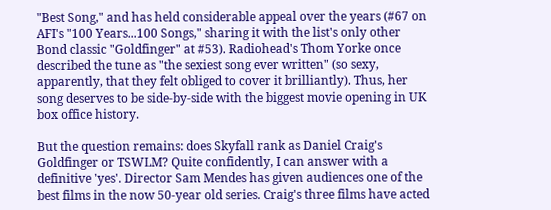"Best Song," and has held considerable appeal over the years (#67 on AFI's "100 Years...100 Songs," sharing it with the list's only other Bond classic "Goldfinger" at #53). Radiohead's Thom Yorke once described the tune as "the sexiest song ever written" (so sexy, apparently, that they felt obliged to cover it brilliantly). Thus, her song deserves to be side-by-side with the biggest movie opening in UK box office history.

But the question remains: does Skyfall rank as Daniel Craig's Goldfinger or TSWLM? Quite confidently, I can answer with a definitive 'yes'. Director Sam Mendes has given audiences one of the best films in the now 50-year old series. Craig's three films have acted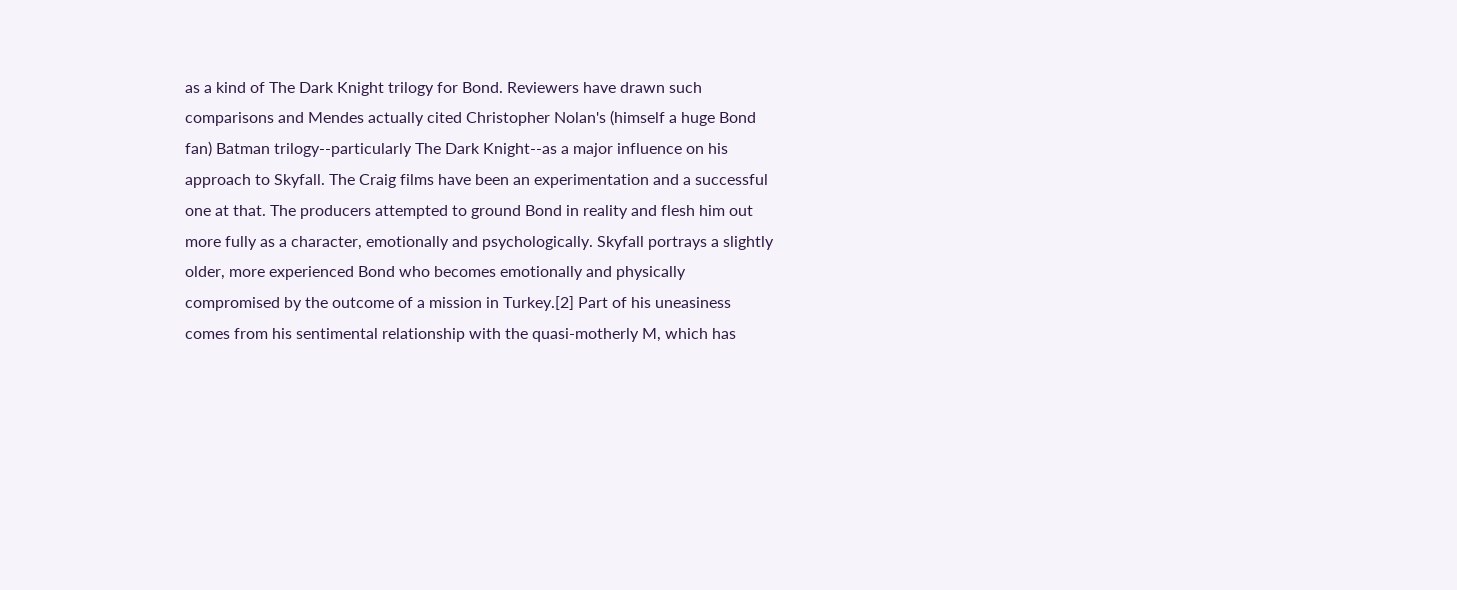as a kind of The Dark Knight trilogy for Bond. Reviewers have drawn such comparisons and Mendes actually cited Christopher Nolan's (himself a huge Bond fan) Batman trilogy--particularly The Dark Knight--as a major influence on his approach to Skyfall. The Craig films have been an experimentation and a successful one at that. The producers attempted to ground Bond in reality and flesh him out more fully as a character, emotionally and psychologically. Skyfall portrays a slightly older, more experienced Bond who becomes emotionally and physically compromised by the outcome of a mission in Turkey.[2] Part of his uneasiness comes from his sentimental relationship with the quasi-motherly M, which has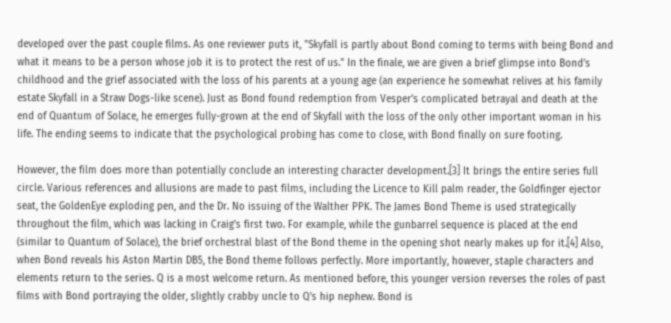developed over the past couple films. As one reviewer puts it, "Skyfall is partly about Bond coming to terms with being Bond and what it means to be a person whose job it is to protect the rest of us." In the finale, we are given a brief glimpse into Bond's childhood and the grief associated with the loss of his parents at a young age (an experience he somewhat relives at his family estate Skyfall in a Straw Dogs-like scene). Just as Bond found redemption from Vesper's complicated betrayal and death at the end of Quantum of Solace, he emerges fully-grown at the end of Skyfall with the loss of the only other important woman in his life. The ending seems to indicate that the psychological probing has come to close, with Bond finally on sure footing.

However, the film does more than potentially conclude an interesting character development.[3] It brings the entire series full circle. Various references and allusions are made to past films, including the Licence to Kill palm reader, the Goldfinger ejector seat, the GoldenEye exploding pen, and the Dr. No issuing of the Walther PPK. The James Bond Theme is used strategically throughout the film, which was lacking in Craig's first two. For example, while the gunbarrel sequence is placed at the end (similar to Quantum of Solace), the brief orchestral blast of the Bond theme in the opening shot nearly makes up for it.[4] Also, when Bond reveals his Aston Martin DB5, the Bond theme follows perfectly. More importantly, however, staple characters and elements return to the series. Q is a most welcome return. As mentioned before, this younger version reverses the roles of past films with Bond portraying the older, slightly crabby uncle to Q's hip nephew. Bond is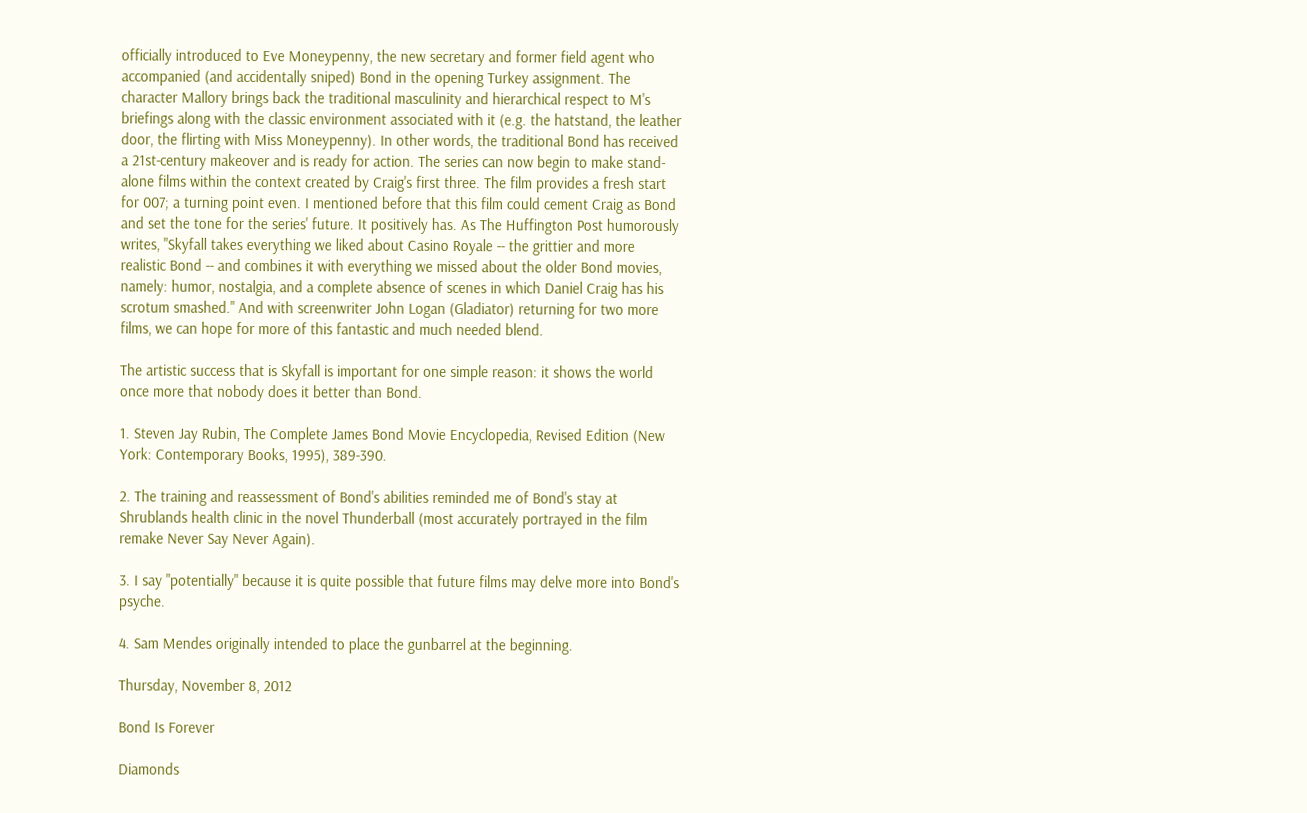officially introduced to Eve Moneypenny, the new secretary and former field agent who accompanied (and accidentally sniped) Bond in the opening Turkey assignment. The character Mallory brings back the traditional masculinity and hierarchical respect to M's briefings along with the classic environment associated with it (e.g. the hatstand, the leather door, the flirting with Miss Moneypenny). In other words, the traditional Bond has received a 21st-century makeover and is ready for action. The series can now begin to make stand-alone films within the context created by Craig's first three. The film provides a fresh start for 007; a turning point even. I mentioned before that this film could cement Craig as Bond and set the tone for the series' future. It positively has. As The Huffington Post humorously writes, "Skyfall takes everything we liked about Casino Royale -- the grittier and more realistic Bond -- and combines it with everything we missed about the older Bond movies, namely: humor, nostalgia, and a complete absence of scenes in which Daniel Craig has his scrotum smashed." And with screenwriter John Logan (Gladiator) returning for two more films, we can hope for more of this fantastic and much needed blend.

The artistic success that is Skyfall is important for one simple reason: it shows the world once more that nobody does it better than Bond.

1. Steven Jay Rubin, The Complete James Bond Movie Encyclopedia, Revised Edition (New York: Contemporary Books, 1995), 389-390.

2. The training and reassessment of Bond's abilities reminded me of Bond's stay at Shrublands health clinic in the novel Thunderball (most accurately portrayed in the film remake Never Say Never Again).

3. I say "potentially" because it is quite possible that future films may delve more into Bond's psyche.

4. Sam Mendes originally intended to place the gunbarrel at the beginning.

Thursday, November 8, 2012

Bond Is Forever

Diamonds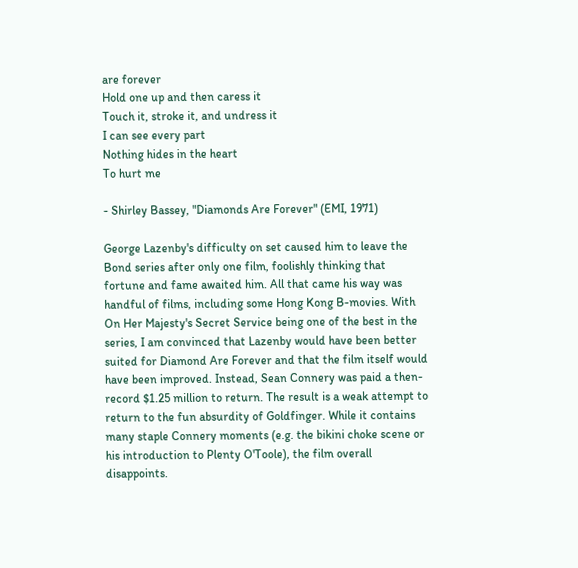are forever
Hold one up and then caress it
Touch it, stroke it, and undress it
I can see every part
Nothing hides in the heart
To hurt me

- Shirley Bassey, "Diamonds Are Forever" (EMI, 1971)

George Lazenby's difficulty on set caused him to leave the Bond series after only one film, foolishly thinking that fortune and fame awaited him. All that came his way was handful of films, including some Hong Kong B-movies. With On Her Majesty's Secret Service being one of the best in the series, I am convinced that Lazenby would have been better suited for Diamond Are Forever and that the film itself would have been improved. Instead, Sean Connery was paid a then-record $1.25 million to return. The result is a weak attempt to return to the fun absurdity of Goldfinger. While it contains many staple Connery moments (e.g. the bikini choke scene or his introduction to Plenty O'Toole), the film overall disappoints.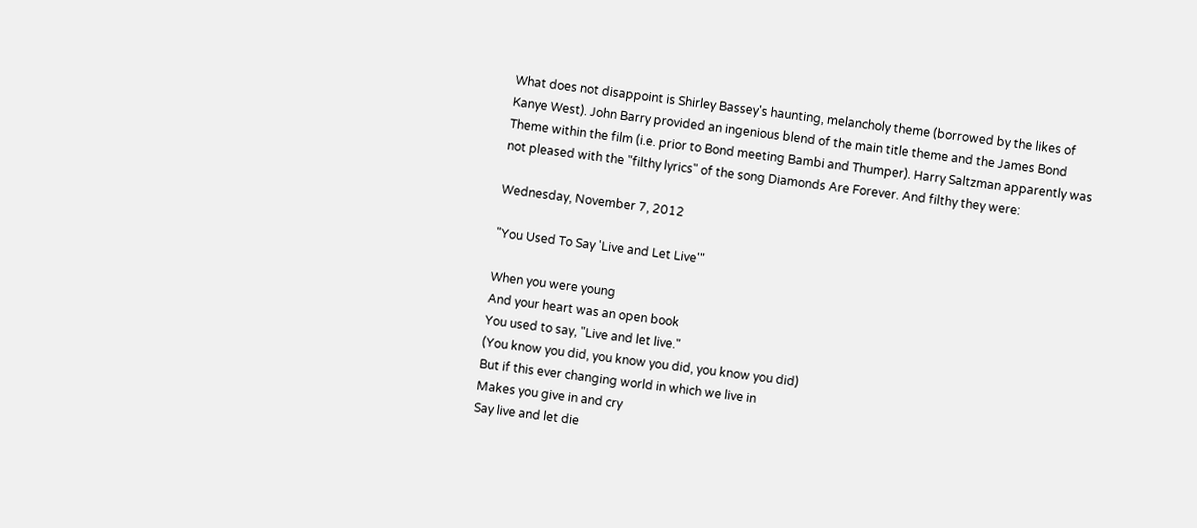What does not disappoint is Shirley Bassey's haunting, melancholy theme (borrowed by the likes of Kanye West). John Barry provided an ingenious blend of the main title theme and the James Bond Theme within the film (i.e. prior to Bond meeting Bambi and Thumper). Harry Saltzman apparently was not pleased with the "filthy lyrics" of the song Diamonds Are Forever. And filthy they were:

Wednesday, November 7, 2012

"You Used To Say 'Live and Let Live'"

When you were young
And your heart was an open book
You used to say, "Live and let live."
(You know you did, you know you did, you know you did)
But if this ever changing world in which we live in
Makes you give in and cry
Say live and let die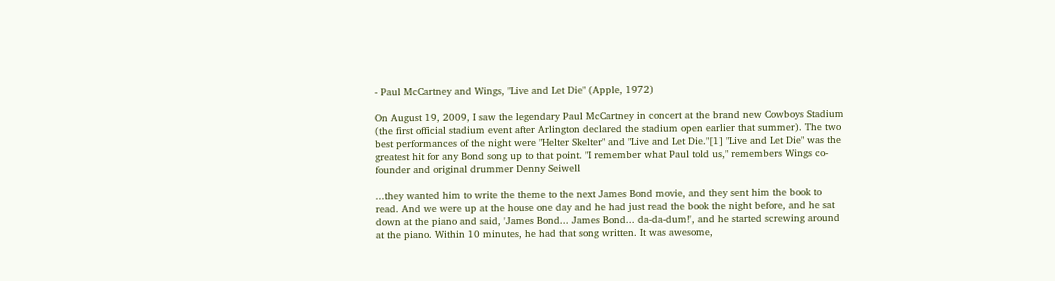- Paul McCartney and Wings, "Live and Let Die" (Apple, 1972)

On August 19, 2009, I saw the legendary Paul McCartney in concert at the brand new Cowboys Stadium (the first official stadium event after Arlington declared the stadium open earlier that summer). The two best performances of the night were "Helter Skelter" and "Live and Let Die."[1] "Live and Let Die" was the greatest hit for any Bond song up to that point. "I remember what Paul told us," remembers Wings co-founder and original drummer Denny Seiwell

...they wanted him to write the theme to the next James Bond movie, and they sent him the book to read. And we were up at the house one day and he had just read the book the night before, and he sat down at the piano and said, 'James Bond... James Bond... da-da-dum!', and he started screwing around at the piano. Within 10 minutes, he had that song written. It was awesome,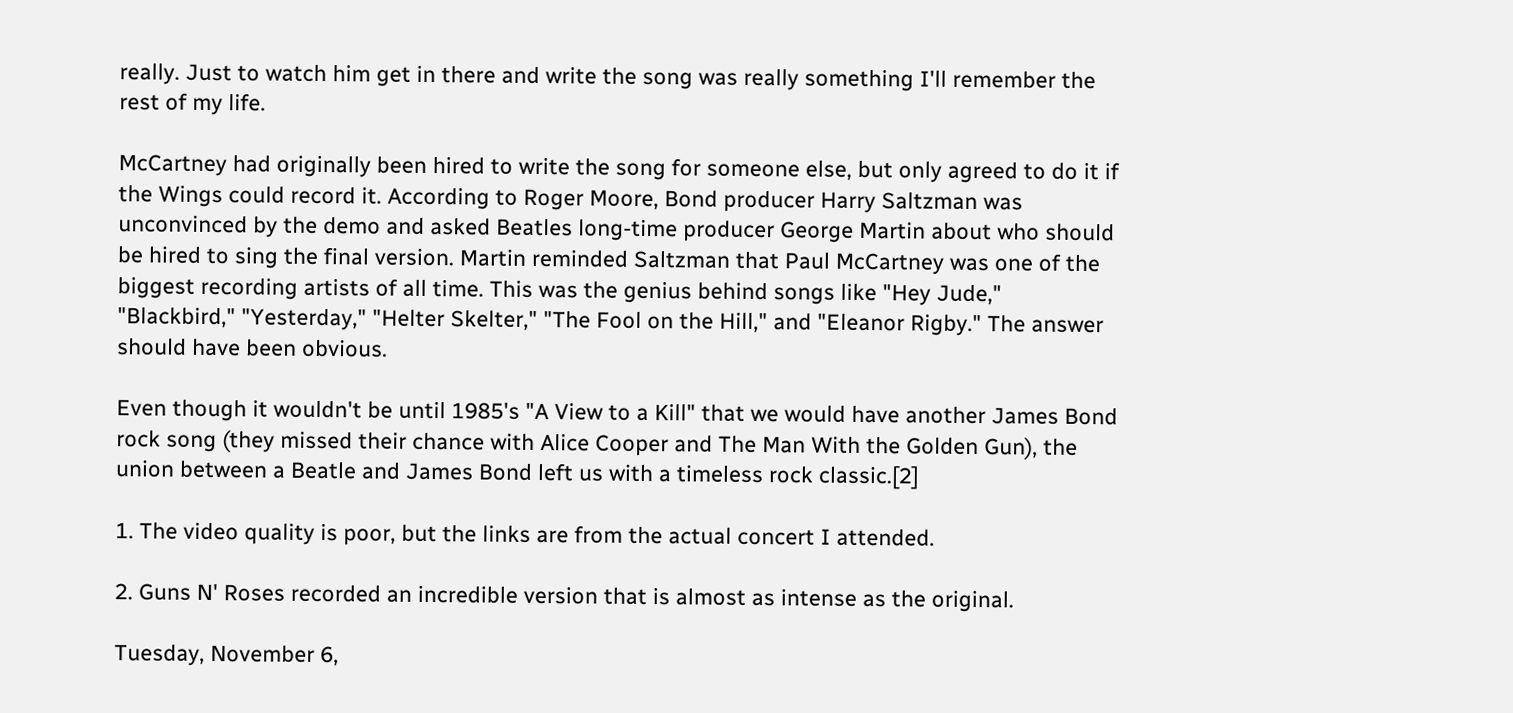really. Just to watch him get in there and write the song was really something I'll remember the rest of my life.

McCartney had originally been hired to write the song for someone else, but only agreed to do it if the Wings could record it. According to Roger Moore, Bond producer Harry Saltzman was unconvinced by the demo and asked Beatles long-time producer George Martin about who should be hired to sing the final version. Martin reminded Saltzman that Paul McCartney was one of the biggest recording artists of all time. This was the genius behind songs like "Hey Jude," "Blackbird," "Yesterday," "Helter Skelter," "The Fool on the Hill," and "Eleanor Rigby." The answer should have been obvious.

Even though it wouldn't be until 1985's "A View to a Kill" that we would have another James Bond rock song (they missed their chance with Alice Cooper and The Man With the Golden Gun), the union between a Beatle and James Bond left us with a timeless rock classic.[2]

1. The video quality is poor, but the links are from the actual concert I attended.

2. Guns N' Roses recorded an incredible version that is almost as intense as the original.

Tuesday, November 6,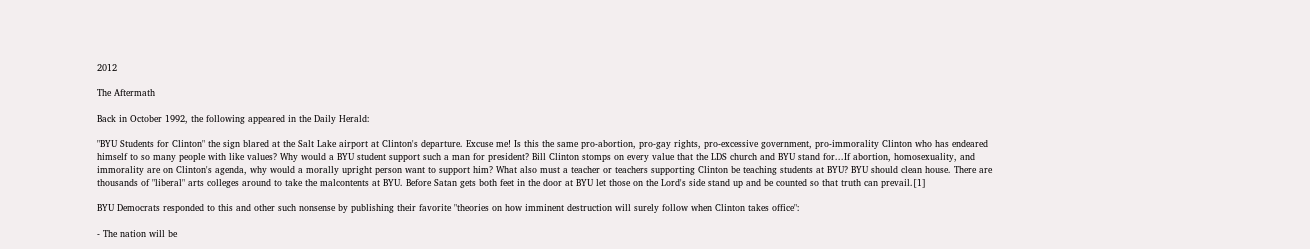2012

The Aftermath

Back in October 1992, the following appeared in the Daily Herald:

"BYU Students for Clinton" the sign blared at the Salt Lake airport at Clinton's departure. Excuse me! Is this the same pro-abortion, pro-gay rights, pro-excessive government, pro-immorality Clinton who has endeared himself to so many people with like values? Why would a BYU student support such a man for president? Bill Clinton stomps on every value that the LDS church and BYU stand for...If abortion, homosexuality, and immorality are on Clinton's agenda, why would a morally upright person want to support him? What also must a teacher or teachers supporting Clinton be teaching students at BYU? BYU should clean house. There are thousands of "liberal" arts colleges around to take the malcontents at BYU. Before Satan gets both feet in the door at BYU let those on the Lord's side stand up and be counted so that truth can prevail.[1]

BYU Democrats responded to this and other such nonsense by publishing their favorite "theories on how imminent destruction will surely follow when Clinton takes office":

- The nation will be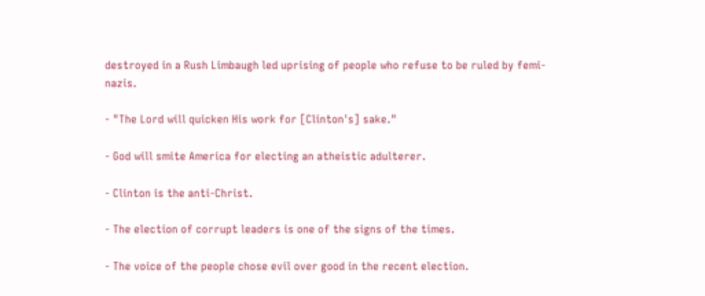destroyed in a Rush Limbaugh led uprising of people who refuse to be ruled by femi-nazis.

- "The Lord will quicken His work for [Clinton's] sake."

- God will smite America for electing an atheistic adulterer.

- Clinton is the anti-Christ.

- The election of corrupt leaders is one of the signs of the times.

- The voice of the people chose evil over good in the recent election.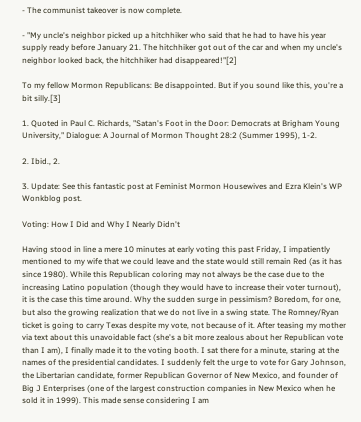- The communist takeover is now complete.

- "My uncle's neighbor picked up a hitchhiker who said that he had to have his year supply ready before January 21. The hitchhiker got out of the car and when my uncle's neighbor looked back, the hitchhiker had disappeared!"[2]

To my fellow Mormon Republicans: Be disappointed. But if you sound like this, you're a bit silly.[3]

1. Quoted in Paul C. Richards, "Satan's Foot in the Door: Democrats at Brigham Young University," Dialogue: A Journal of Mormon Thought 28:2 (Summer 1995), 1-2.

2. Ibid., 2.

3. Update: See this fantastic post at Feminist Mormon Housewives and Ezra Klein's WP Wonkblog post.

Voting: How I Did and Why I Nearly Didn't

Having stood in line a mere 10 minutes at early voting this past Friday, I impatiently mentioned to my wife that we could leave and the state would still remain Red (as it has since 1980). While this Republican coloring may not always be the case due to the increasing Latino population (though they would have to increase their voter turnout), it is the case this time around. Why the sudden surge in pessimism? Boredom, for one, but also the growing realization that we do not live in a swing state. The Romney/Ryan ticket is going to carry Texas despite my vote, not because of it. After teasing my mother via text about this unavoidable fact (she's a bit more zealous about her Republican vote than I am), I finally made it to the voting booth. I sat there for a minute, staring at the names of the presidential candidates. I suddenly felt the urge to vote for Gary Johnson, the Libertarian candidate, former Republican Governor of New Mexico, and founder of Big J Enterprises (one of the largest construction companies in New Mexico when he sold it in 1999). This made sense considering I am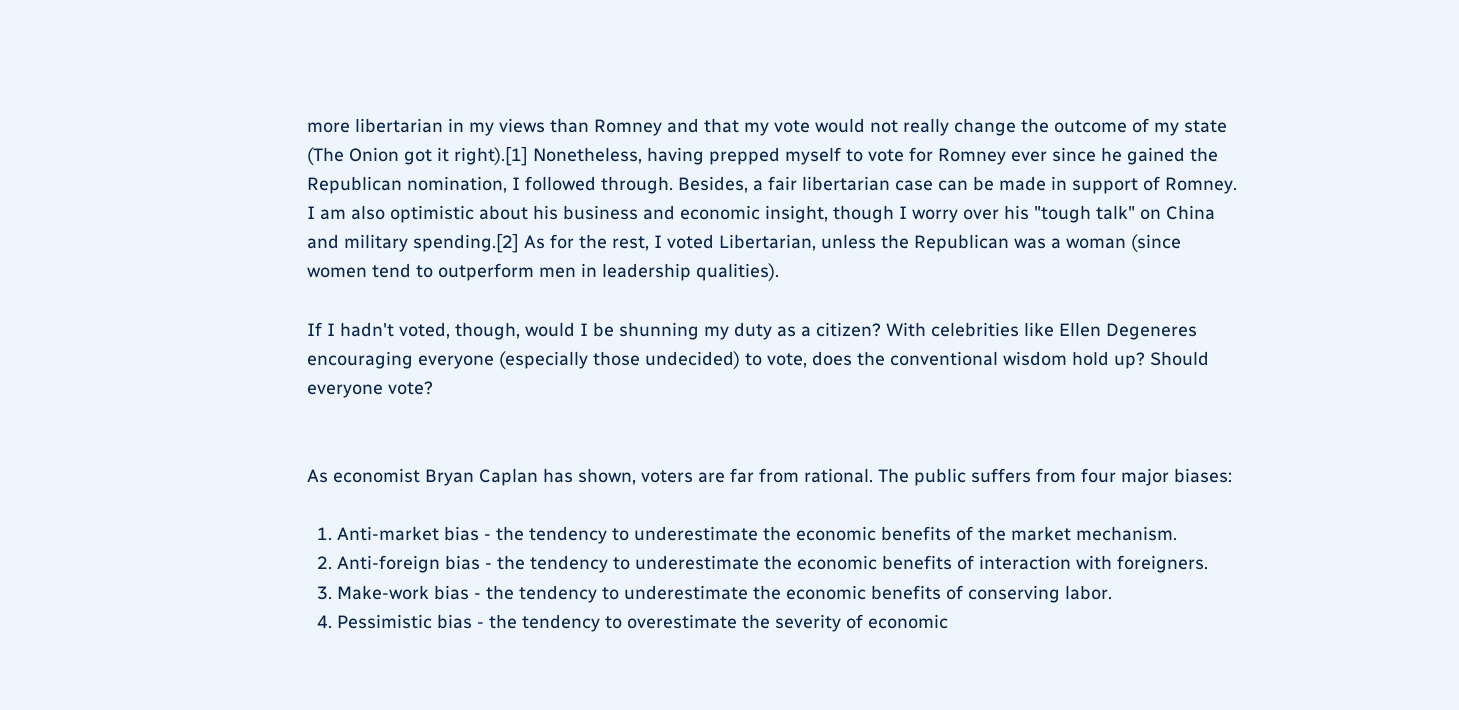more libertarian in my views than Romney and that my vote would not really change the outcome of my state (The Onion got it right).[1] Nonetheless, having prepped myself to vote for Romney ever since he gained the Republican nomination, I followed through. Besides, a fair libertarian case can be made in support of Romney. I am also optimistic about his business and economic insight, though I worry over his "tough talk" on China and military spending.[2] As for the rest, I voted Libertarian, unless the Republican was a woman (since women tend to outperform men in leadership qualities).

If I hadn't voted, though, would I be shunning my duty as a citizen? With celebrities like Ellen Degeneres encouraging everyone (especially those undecided) to vote, does the conventional wisdom hold up? Should everyone vote?


As economist Bryan Caplan has shown, voters are far from rational. The public suffers from four major biases:

  1. Anti-market bias - the tendency to underestimate the economic benefits of the market mechanism.
  2. Anti-foreign bias - the tendency to underestimate the economic benefits of interaction with foreigners.
  3. Make-work bias - the tendency to underestimate the economic benefits of conserving labor.
  4. Pessimistic bias - the tendency to overestimate the severity of economic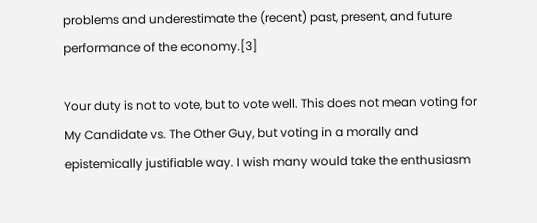problems and underestimate the (recent) past, present, and future performance of the economy.[3]

Your duty is not to vote, but to vote well. This does not mean voting for My Candidate vs. The Other Guy, but voting in a morally and epistemically justifiable way. I wish many would take the enthusiasm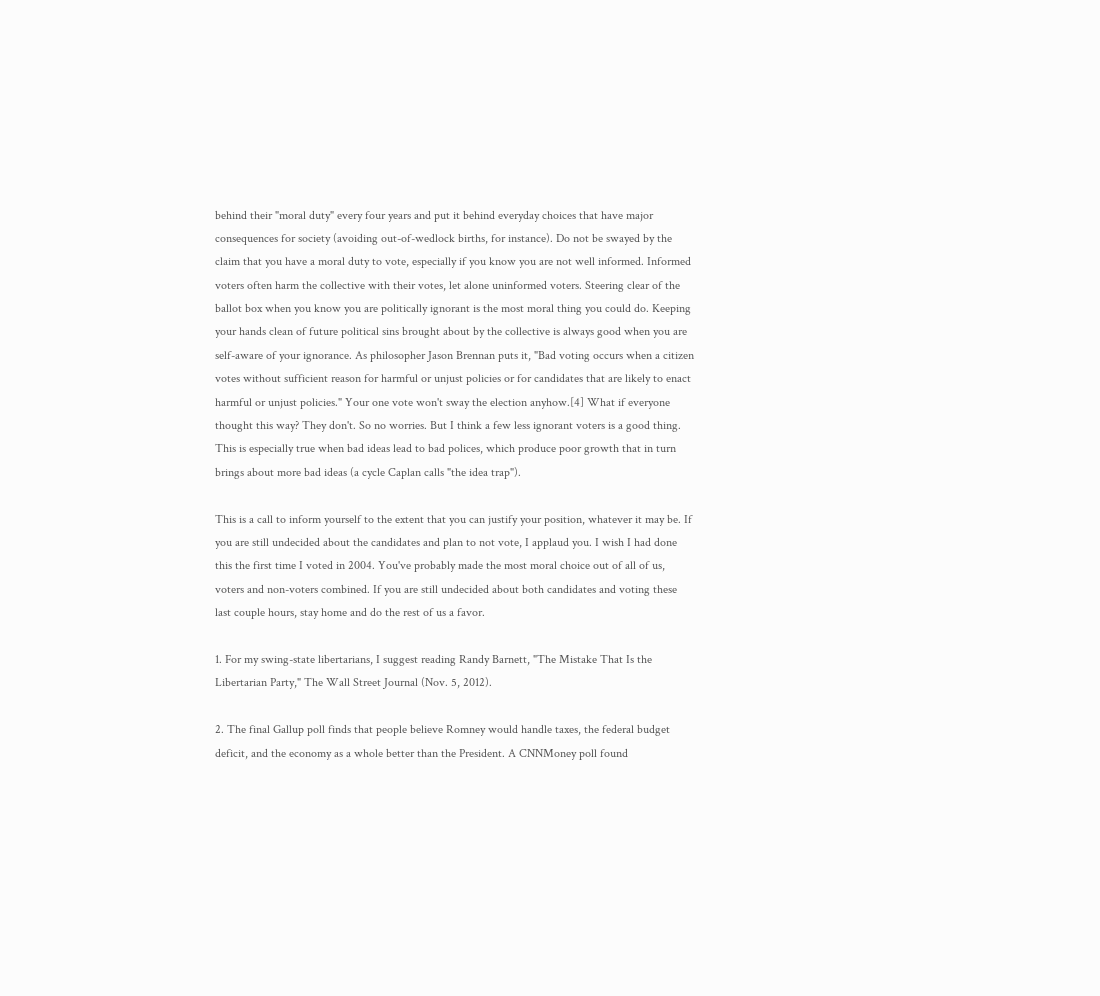behind their "moral duty" every four years and put it behind everyday choices that have major consequences for society (avoiding out-of-wedlock births, for instance). Do not be swayed by the claim that you have a moral duty to vote, especially if you know you are not well informed. Informed voters often harm the collective with their votes, let alone uninformed voters. Steering clear of the ballot box when you know you are politically ignorant is the most moral thing you could do. Keeping your hands clean of future political sins brought about by the collective is always good when you are self-aware of your ignorance. As philosopher Jason Brennan puts it, "Bad voting occurs when a citizen votes without sufficient reason for harmful or unjust policies or for candidates that are likely to enact harmful or unjust policies." Your one vote won't sway the election anyhow.[4] What if everyone thought this way? They don't. So no worries. But I think a few less ignorant voters is a good thing. This is especially true when bad ideas lead to bad polices, which produce poor growth that in turn brings about more bad ideas (a cycle Caplan calls "the idea trap").

This is a call to inform yourself to the extent that you can justify your position, whatever it may be. If you are still undecided about the candidates and plan to not vote, I applaud you. I wish I had done this the first time I voted in 2004. You've probably made the most moral choice out of all of us, voters and non-voters combined. If you are still undecided about both candidates and voting these last couple hours, stay home and do the rest of us a favor.

1. For my swing-state libertarians, I suggest reading Randy Barnett, "The Mistake That Is the Libertarian Party," The Wall Street Journal (Nov. 5, 2012).

2. The final Gallup poll finds that people believe Romney would handle taxes, the federal budget deficit, and the economy as a whole better than the President. A CNNMoney poll found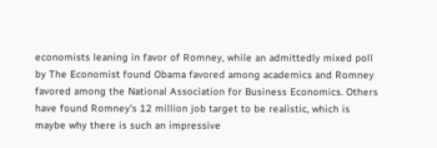economists leaning in favor of Romney, while an admittedly mixed poll by The Economist found Obama favored among academics and Romney favored among the National Association for Business Economics. Others have found Romney's 12 million job target to be realistic, which is maybe why there is such an impressive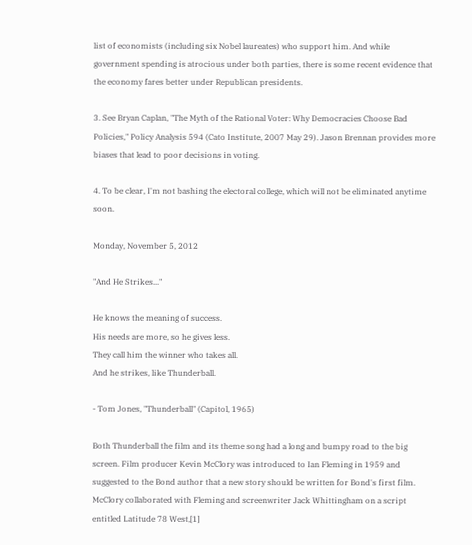list of economists (including six Nobel laureates) who support him. And while government spending is atrocious under both parties, there is some recent evidence that the economy fares better under Republican presidents.

3. See Bryan Caplan, "The Myth of the Rational Voter: Why Democracies Choose Bad Policies," Policy Analysis 594 (Cato Institute, 2007 May 29). Jason Brennan provides more biases that lead to poor decisions in voting.

4. To be clear, I'm not bashing the electoral college, which will not be eliminated anytime soon.

Monday, November 5, 2012

"And He Strikes..."

He knows the meaning of success.
His needs are more, so he gives less.
They call him the winner who takes all.
And he strikes, like Thunderball.

- Tom Jones, "Thunderball" (Capitol, 1965)

Both Thunderball the film and its theme song had a long and bumpy road to the big screen. Film producer Kevin McClory was introduced to Ian Fleming in 1959 and suggested to the Bond author that a new story should be written for Bond's first film. McClory collaborated with Fleming and screenwriter Jack Whittingham on a script entitled Latitude 78 West,[1]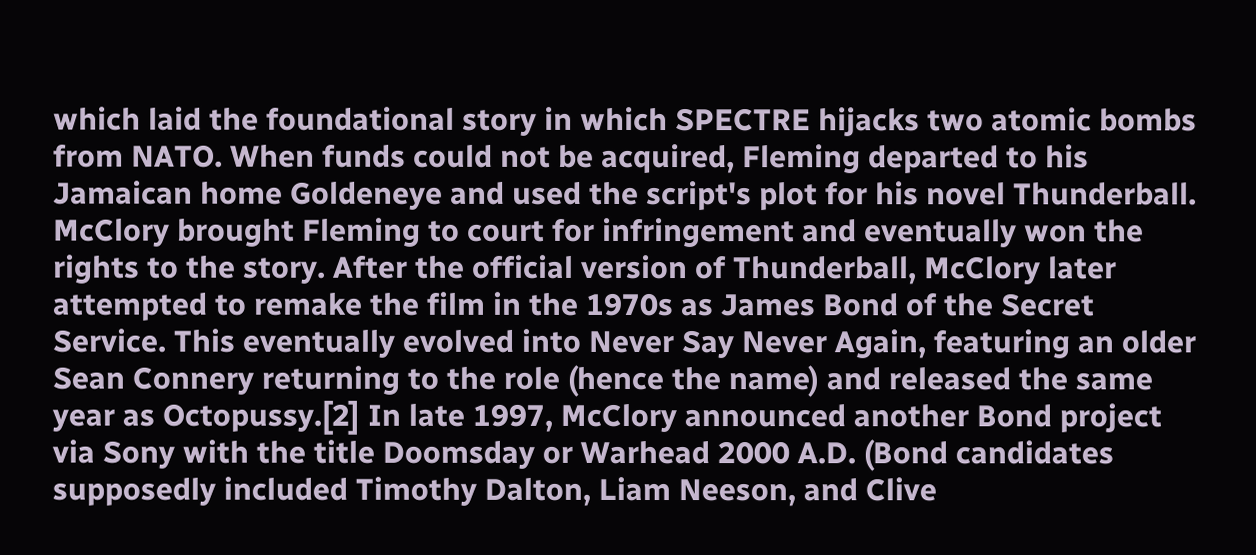which laid the foundational story in which SPECTRE hijacks two atomic bombs from NATO. When funds could not be acquired, Fleming departed to his Jamaican home Goldeneye and used the script's plot for his novel Thunderball. McClory brought Fleming to court for infringement and eventually won the rights to the story. After the official version of Thunderball, McClory later attempted to remake the film in the 1970s as James Bond of the Secret Service. This eventually evolved into Never Say Never Again, featuring an older Sean Connery returning to the role (hence the name) and released the same year as Octopussy.[2] In late 1997, McClory announced another Bond project via Sony with the title Doomsday or Warhead 2000 A.D. (Bond candidates supposedly included Timothy Dalton, Liam Neeson, and Clive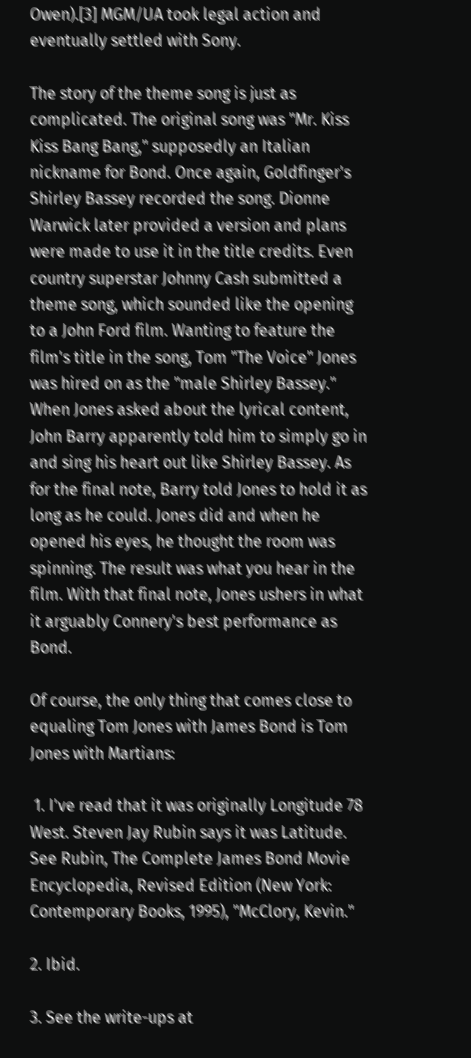Owen).[3] MGM/UA took legal action and eventually settled with Sony.

The story of the theme song is just as complicated. The original song was "Mr. Kiss Kiss Bang Bang," supposedly an Italian nickname for Bond. Once again, Goldfinger's Shirley Bassey recorded the song. Dionne Warwick later provided a version and plans were made to use it in the title credits. Even country superstar Johnny Cash submitted a theme song, which sounded like the opening to a John Ford film. Wanting to feature the film's title in the song, Tom "The Voice" Jones was hired on as the "male Shirley Bassey." When Jones asked about the lyrical content, John Barry apparently told him to simply go in and sing his heart out like Shirley Bassey. As for the final note, Barry told Jones to hold it as long as he could. Jones did and when he opened his eyes, he thought the room was spinning. The result was what you hear in the film. With that final note, Jones ushers in what it arguably Connery's best performance as Bond.

Of course, the only thing that comes close to equaling Tom Jones with James Bond is Tom Jones with Martians:

 1. I've read that it was originally Longitude 78 West. Steven Jay Rubin says it was Latitude. See Rubin, The Complete James Bond Movie Encyclopedia, Revised Edition (New York: Contemporary Books, 1995), "McClory, Kevin."

2. Ibid.

3. See the write-ups at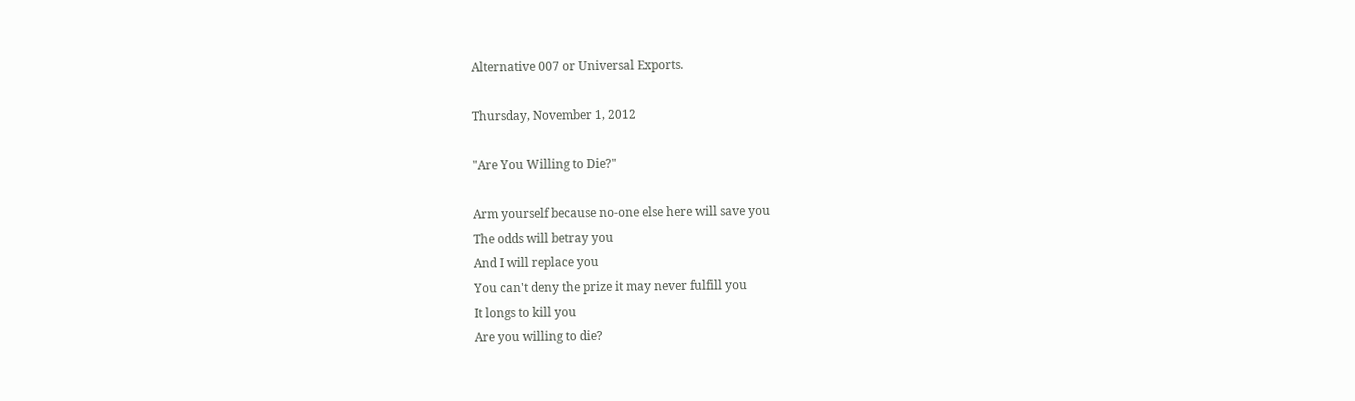Alternative 007 or Universal Exports.

Thursday, November 1, 2012

"Are You Willing to Die?"

Arm yourself because no-one else here will save you
The odds will betray you
And I will replace you
You can't deny the prize it may never fulfill you
It longs to kill you
Are you willing to die?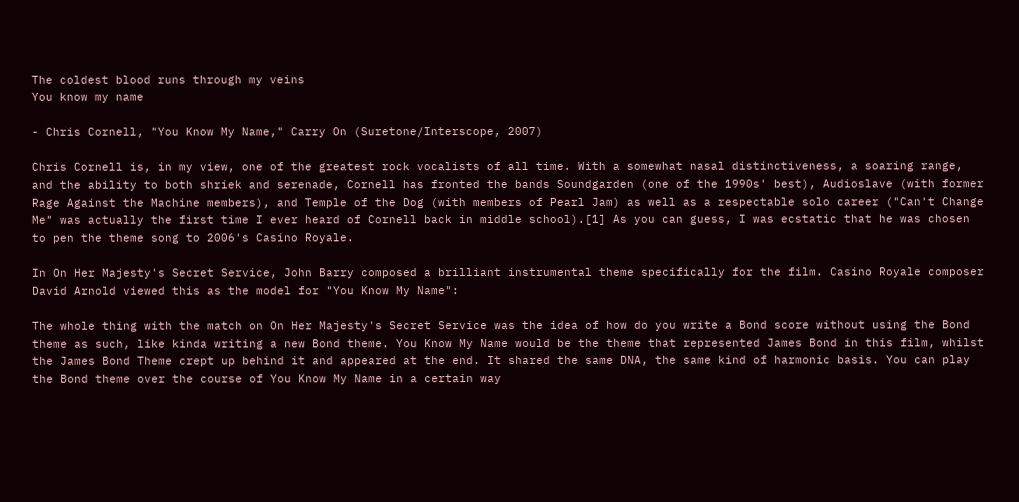The coldest blood runs through my veins
You know my name

- Chris Cornell, "You Know My Name," Carry On (Suretone/Interscope, 2007)

Chris Cornell is, in my view, one of the greatest rock vocalists of all time. With a somewhat nasal distinctiveness, a soaring range, and the ability to both shriek and serenade, Cornell has fronted the bands Soundgarden (one of the 1990s' best), Audioslave (with former Rage Against the Machine members), and Temple of the Dog (with members of Pearl Jam) as well as a respectable solo career ("Can't Change Me" was actually the first time I ever heard of Cornell back in middle school).[1] As you can guess, I was ecstatic that he was chosen to pen the theme song to 2006's Casino Royale.

In On Her Majesty's Secret Service, John Barry composed a brilliant instrumental theme specifically for the film. Casino Royale composer David Arnold viewed this as the model for "You Know My Name":

The whole thing with the match on On Her Majesty's Secret Service was the idea of how do you write a Bond score without using the Bond theme as such, like kinda writing a new Bond theme. You Know My Name would be the theme that represented James Bond in this film, whilst the James Bond Theme crept up behind it and appeared at the end. It shared the same DNA, the same kind of harmonic basis. You can play the Bond theme over the course of You Know My Name in a certain way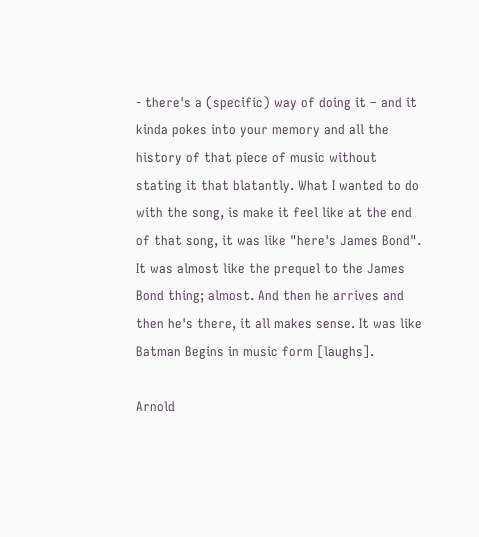- there's a (specific) way of doing it – and it kinda pokes into your memory and all the history of that piece of music without stating it that blatantly. What I wanted to do with the song, is make it feel like at the end of that song, it was like "here's James Bond". It was almost like the prequel to the James Bond thing; almost. And then he arrives and then he's there, it all makes sense. It was like Batman Begins in music form [laughs].

Arnold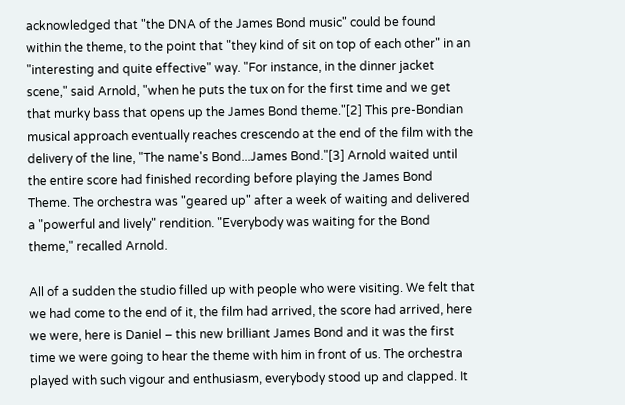acknowledged that "the DNA of the James Bond music" could be found within the theme, to the point that "they kind of sit on top of each other" in an "interesting and quite effective" way. "For instance, in the dinner jacket scene," said Arnold, "when he puts the tux on for the first time and we get that murky bass that opens up the James Bond theme."[2] This pre-Bondian musical approach eventually reaches crescendo at the end of the film with the delivery of the line, "The name's Bond...James Bond."[3] Arnold waited until the entire score had finished recording before playing the James Bond Theme. The orchestra was "geared up" after a week of waiting and delivered a "powerful and lively" rendition. "Everybody was waiting for the Bond theme," recalled Arnold.

All of a sudden the studio filled up with people who were visiting. We felt that we had come to the end of it, the film had arrived, the score had arrived, here we were, here is Daniel – this new brilliant James Bond and it was the first time we were going to hear the theme with him in front of us. The orchestra played with such vigour and enthusiasm, everybody stood up and clapped. It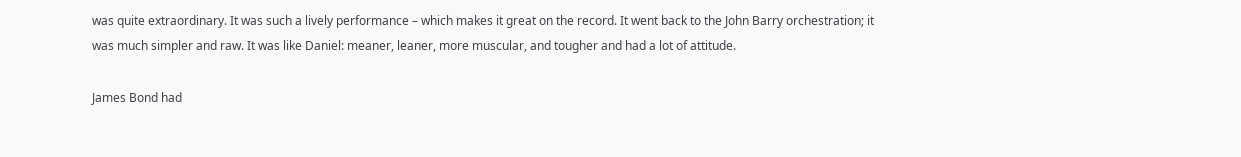was quite extraordinary. It was such a lively performance – which makes it great on the record. It went back to the John Barry orchestration; it was much simpler and raw. It was like Daniel: meaner, leaner, more muscular, and tougher and had a lot of attitude.

James Bond had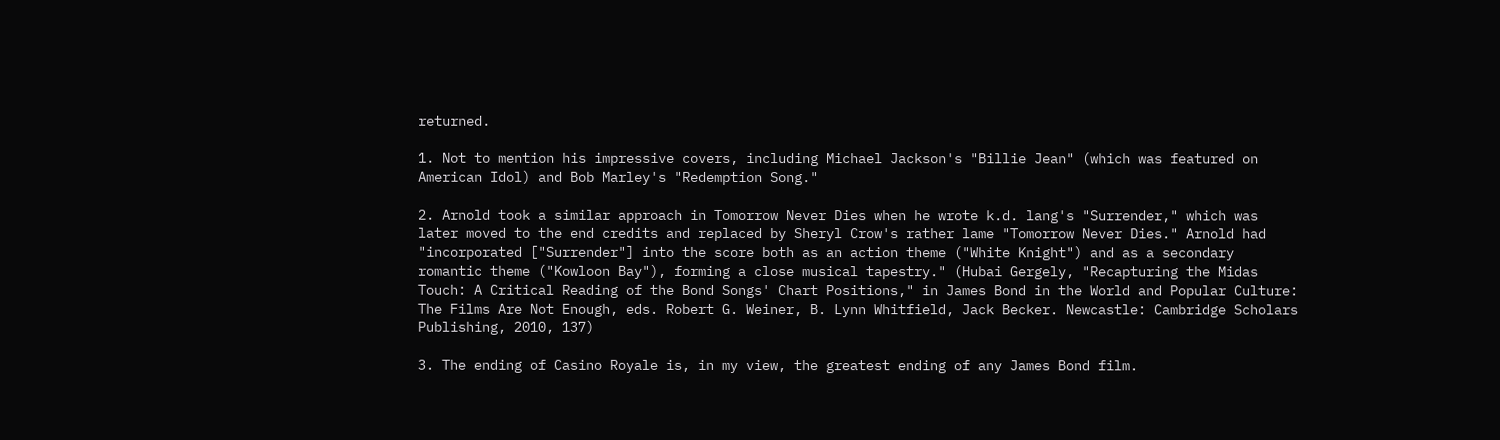returned.

1. Not to mention his impressive covers, including Michael Jackson's "Billie Jean" (which was featured on American Idol) and Bob Marley's "Redemption Song."

2. Arnold took a similar approach in Tomorrow Never Dies when he wrote k.d. lang's "Surrender," which was later moved to the end credits and replaced by Sheryl Crow's rather lame "Tomorrow Never Dies." Arnold had "incorporated ["Surrender"] into the score both as an action theme ("White Knight") and as a secondary romantic theme ("Kowloon Bay"), forming a close musical tapestry." (Hubai Gergely, "Recapturing the Midas Touch: A Critical Reading of the Bond Songs' Chart Positions," in James Bond in the World and Popular Culture: The Films Are Not Enough, eds. Robert G. Weiner, B. Lynn Whitfield, Jack Becker. Newcastle: Cambridge Scholars Publishing, 2010, 137)

3. The ending of Casino Royale is, in my view, the greatest ending of any James Bond film.